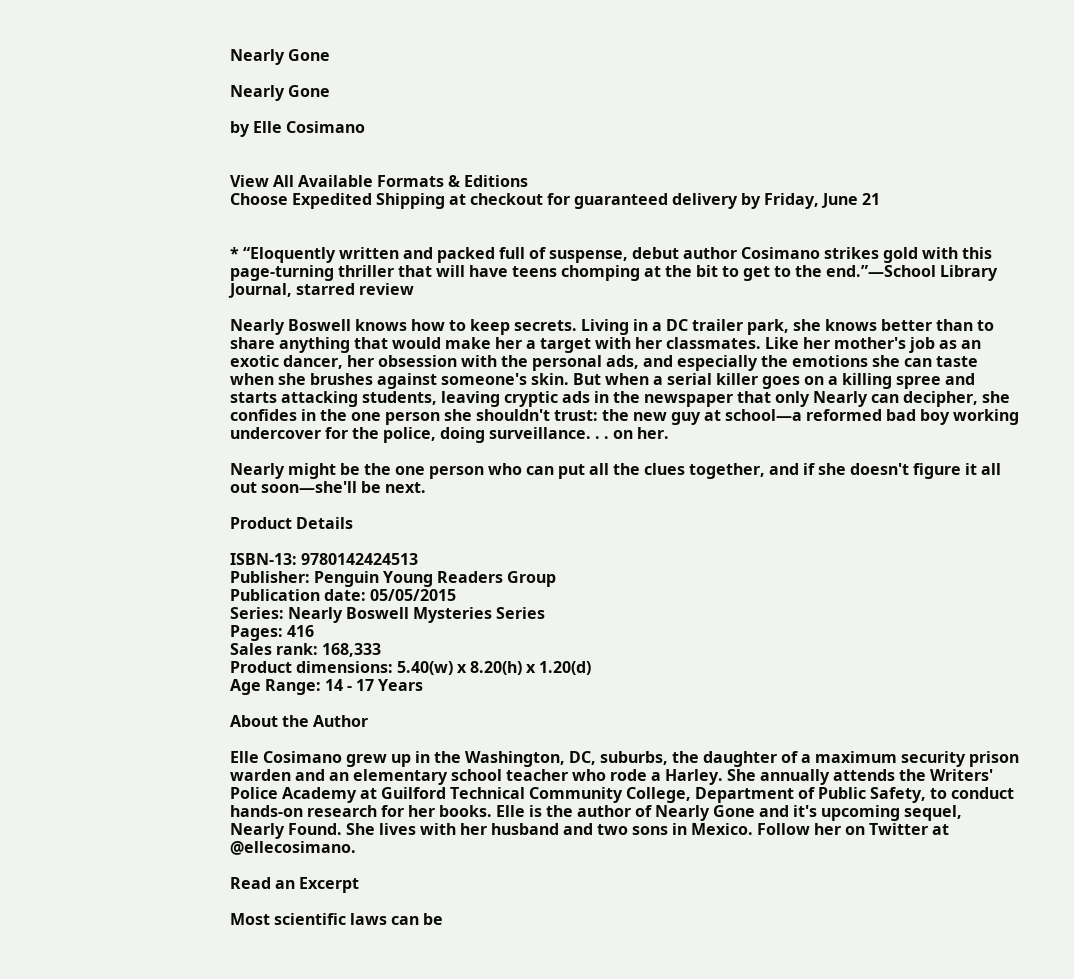Nearly Gone

Nearly Gone

by Elle Cosimano


View All Available Formats & Editions
Choose Expedited Shipping at checkout for guaranteed delivery by Friday, June 21


* “Eloquently written and packed full of suspense, debut author Cosimano strikes gold with this page-turning thriller that will have teens chomping at the bit to get to the end.”—School Library Journal, starred review

Nearly Boswell knows how to keep secrets. Living in a DC trailer park, she knows better than to share anything that would make her a target with her classmates. Like her mother's job as an exotic dancer, her obsession with the personal ads, and especially the emotions she can taste when she brushes against someone's skin. But when a serial killer goes on a killing spree and starts attacking students, leaving cryptic ads in the newspaper that only Nearly can decipher, she confides in the one person she shouldn't trust: the new guy at school—a reformed bad boy working undercover for the police, doing surveillance. . . on her.

Nearly might be the one person who can put all the clues together, and if she doesn't figure it all out soon—she'll be next.

Product Details

ISBN-13: 9780142424513
Publisher: Penguin Young Readers Group
Publication date: 05/05/2015
Series: Nearly Boswell Mysteries Series
Pages: 416
Sales rank: 168,333
Product dimensions: 5.40(w) x 8.20(h) x 1.20(d)
Age Range: 14 - 17 Years

About the Author

Elle Cosimano grew up in the Washington, DC, suburbs, the daughter of a maximum security prison warden and an elementary school teacher who rode a Harley. She annually attends the Writers' Police Academy at Guilford Technical Community College, Department of Public Safety, to conduct hands-on research for her books. Elle is the author of Nearly Gone and it's upcoming sequel, Nearly Found. She lives with her husband and two sons in Mexico. Follow her on Twitter at @ellecosimano.

Read an Excerpt

Most scientific laws can be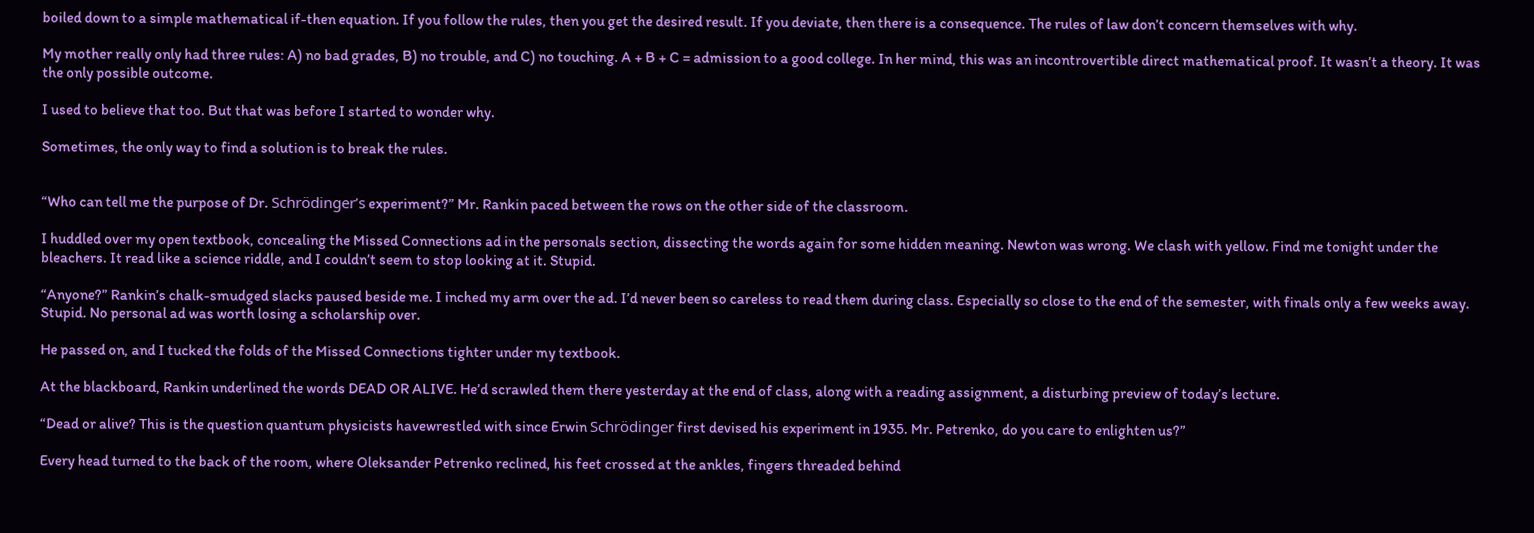boiled down to a simple mathematical if-then equation. If you follow the rules, then you get the desired result. If you deviate, then there is a consequence. The rules of law don’t concern themselves with why.

My mother really only had three rules: A) no bad grades, B) no trouble, and C) no touching. A + B + C = admission to a good college. In her mind, this was an incontrovertible direct mathematical proof. It wasn’t a theory. It was the only possible outcome.

I used to believe that too. But that was before I started to wonder why.

Sometimes, the only way to find a solution is to break the rules.


“Who can tell me the purpose of Dr. Schrödinger’s experiment?” Mr. Rankin paced between the rows on the other side of the classroom.

I huddled over my open textbook, concealing the Missed Connections ad in the personals section, dissecting the words again for some hidden meaning. Newton was wrong. We clash with yellow. Find me tonight under the bleachers. It read like a science riddle, and I couldn’t seem to stop looking at it. Stupid.

“Anyone?” Rankin’s chalk-smudged slacks paused beside me. I inched my arm over the ad. I’d never been so careless to read them during class. Especially so close to the end of the semester, with finals only a few weeks away. Stupid. No personal ad was worth losing a scholarship over.

He passed on, and I tucked the folds of the Missed Connections tighter under my textbook.

At the blackboard, Rankin underlined the words DEAD OR ALIVE. He’d scrawled them there yesterday at the end of class, along with a reading assignment, a disturbing preview of today’s lecture.

“Dead or alive? This is the question quantum physicists havewrestled with since Erwin Schrödinger first devised his experiment in 1935. Mr. Petrenko, do you care to enlighten us?”

Every head turned to the back of the room, where Oleksander Petrenko reclined, his feet crossed at the ankles, fingers threaded behind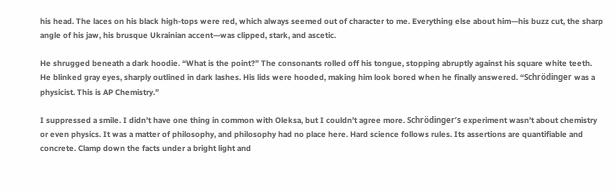his head. The laces on his black high-tops were red, which always seemed out of character to me. Everything else about him—his buzz cut, the sharp angle of his jaw, his brusque Ukrainian accent—was clipped, stark, and ascetic.

He shrugged beneath a dark hoodie. “What is the point?” The consonants rolled off his tongue, stopping abruptly against his square white teeth. He blinked gray eyes, sharply outlined in dark lashes. His lids were hooded, making him look bored when he finally answered. “Schrödinger was a physicist. This is AP Chemistry.”

I suppressed a smile. I didn’t have one thing in common with Oleksa, but I couldn’t agree more. Schrödinger’s experiment wasn’t about chemistry or even physics. It was a matter of philosophy, and philosophy had no place here. Hard science follows rules. Its assertions are quantifiable and concrete. Clamp down the facts under a bright light and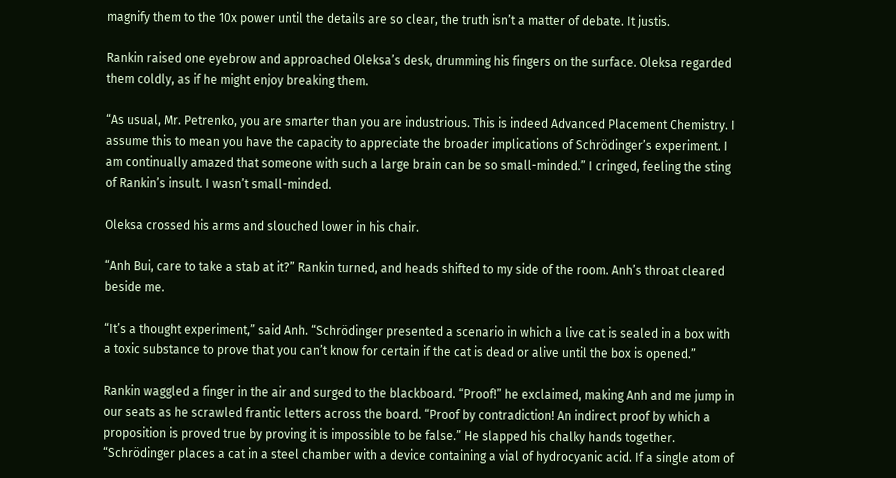magnify them to the 10x power until the details are so clear, the truth isn’t a matter of debate. It justis.

Rankin raised one eyebrow and approached Oleksa’s desk, drumming his fingers on the surface. Oleksa regarded them coldly, as if he might enjoy breaking them.

“As usual, Mr. Petrenko, you are smarter than you are industrious. This is indeed Advanced Placement Chemistry. I assume this to mean you have the capacity to appreciate the broader implications of Schrödinger’s experiment. I am continually amazed that someone with such a large brain can be so small-minded.” I cringed, feeling the sting of Rankin’s insult. I wasn’t small-minded.

Oleksa crossed his arms and slouched lower in his chair.

“Anh Bui, care to take a stab at it?” Rankin turned, and heads shifted to my side of the room. Anh’s throat cleared beside me.

“It’s a thought experiment,” said Anh. “Schrödinger presented a scenario in which a live cat is sealed in a box with a toxic substance to prove that you can’t know for certain if the cat is dead or alive until the box is opened.”

Rankin waggled a finger in the air and surged to the blackboard. “Proof!” he exclaimed, making Anh and me jump in our seats as he scrawled frantic letters across the board. “Proof by contradiction! An indirect proof by which a proposition is proved true by proving it is impossible to be false.” He slapped his chalky hands together. “Schrödinger places a cat in a steel chamber with a device containing a vial of hydrocyanic acid. If a single atom of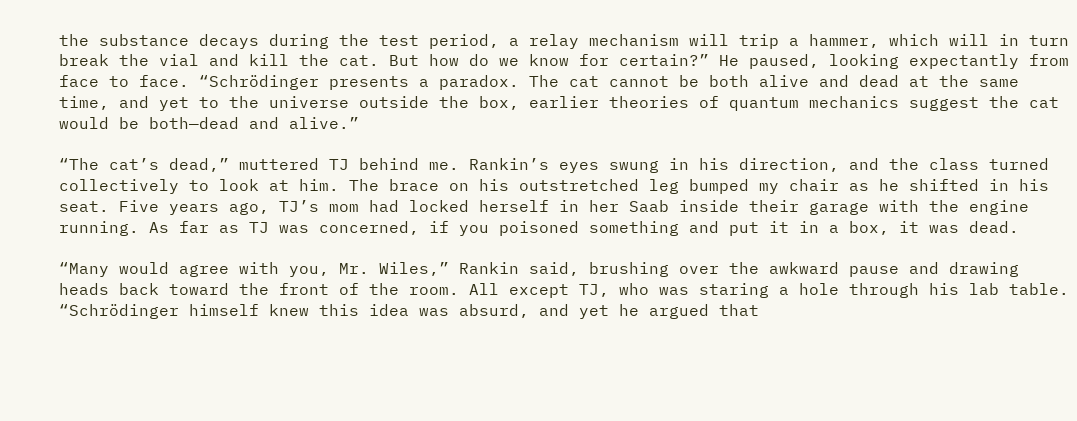the substance decays during the test period, a relay mechanism will trip a hammer, which will in turn break the vial and kill the cat. But how do we know for certain?” He paused, looking expectantly from face to face. “Schrödinger presents a paradox. The cat cannot be both alive and dead at the same time, and yet to the universe outside the box, earlier theories of quantum mechanics suggest the cat would be both—dead and alive.”

“The cat’s dead,” muttered TJ behind me. Rankin’s eyes swung in his direction, and the class turned collectively to look at him. The brace on his outstretched leg bumped my chair as he shifted in his seat. Five years ago, TJ’s mom had locked herself in her Saab inside their garage with the engine running. As far as TJ was concerned, if you poisoned something and put it in a box, it was dead.

“Many would agree with you, Mr. Wiles,” Rankin said, brushing over the awkward pause and drawing heads back toward the front of the room. All except TJ, who was staring a hole through his lab table. “Schrödinger himself knew this idea was absurd, and yet he argued that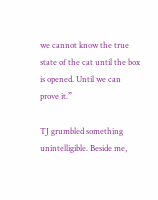we cannot know the true state of the cat until the box is opened. Until we can prove it.”

TJ grumbled something unintelligible. Beside me,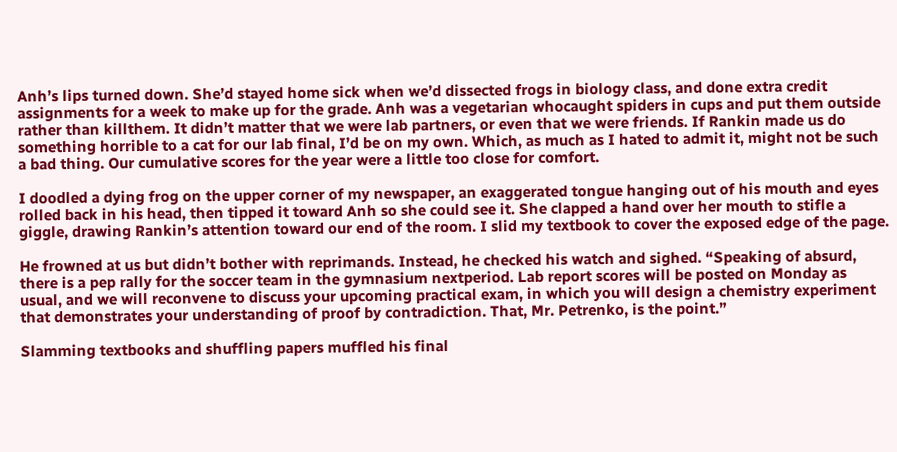Anh’s lips turned down. She’d stayed home sick when we’d dissected frogs in biology class, and done extra credit assignments for a week to make up for the grade. Anh was a vegetarian whocaught spiders in cups and put them outside rather than killthem. It didn’t matter that we were lab partners, or even that we were friends. If Rankin made us do something horrible to a cat for our lab final, I’d be on my own. Which, as much as I hated to admit it, might not be such a bad thing. Our cumulative scores for the year were a little too close for comfort.

I doodled a dying frog on the upper corner of my newspaper, an exaggerated tongue hanging out of his mouth and eyes rolled back in his head, then tipped it toward Anh so she could see it. She clapped a hand over her mouth to stifle a giggle, drawing Rankin’s attention toward our end of the room. I slid my textbook to cover the exposed edge of the page.

He frowned at us but didn’t bother with reprimands. Instead, he checked his watch and sighed. “Speaking of absurd, there is a pep rally for the soccer team in the gymnasium nextperiod. Lab report scores will be posted on Monday as usual, and we will reconvene to discuss your upcoming practical exam, in which you will design a chemistry experiment that demonstrates your understanding of proof by contradiction. That, Mr. Petrenko, is the point.”

Slamming textbooks and shuffling papers muffled his final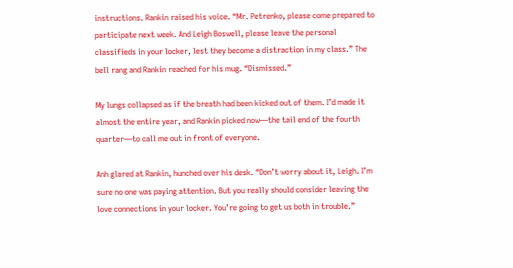instructions. Rankin raised his voice. “Mr. Petrenko, please come prepared to participate next week. And Leigh Boswell, please leave the personal classifieds in your locker, lest they become a distraction in my class.” The bell rang and Rankin reached for his mug. “Dismissed.”

My lungs collapsed as if the breath had been kicked out of them. I’d made it almost the entire year, and Rankin picked now—the tail end of the fourth quarter—to call me out in front of everyone.

Anh glared at Rankin, hunched over his desk. “Don’t worry about it, Leigh. I’m sure no one was paying attention. But you really should consider leaving the love connections in your locker. You’re going to get us both in trouble.”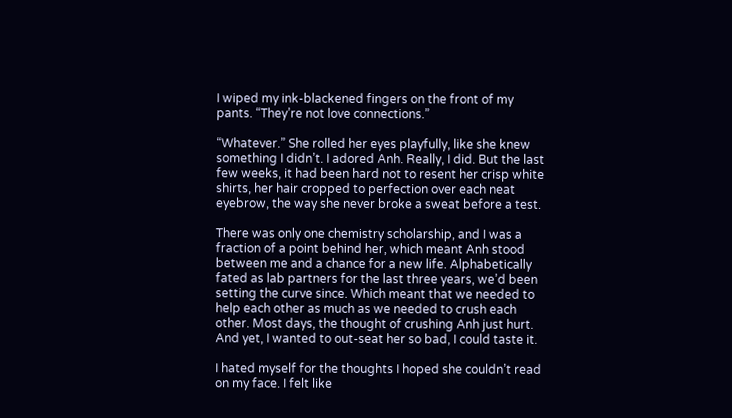I wiped my ink-blackened fingers on the front of my pants. “They’re not love connections.”

“Whatever.” She rolled her eyes playfully, like she knew something I didn’t. I adored Anh. Really, I did. But the last few weeks, it had been hard not to resent her crisp white shirts, her hair cropped to perfection over each neat eyebrow, the way she never broke a sweat before a test.

There was only one chemistry scholarship, and I was a fraction of a point behind her, which meant Anh stood between me and a chance for a new life. Alphabetically fated as lab partners for the last three years, we’d been setting the curve since. Which meant that we needed to help each other as much as we needed to crush each other. Most days, the thought of crushing Anh just hurt. And yet, I wanted to out-seat her so bad, I could taste it.

I hated myself for the thoughts I hoped she couldn’t read on my face. I felt like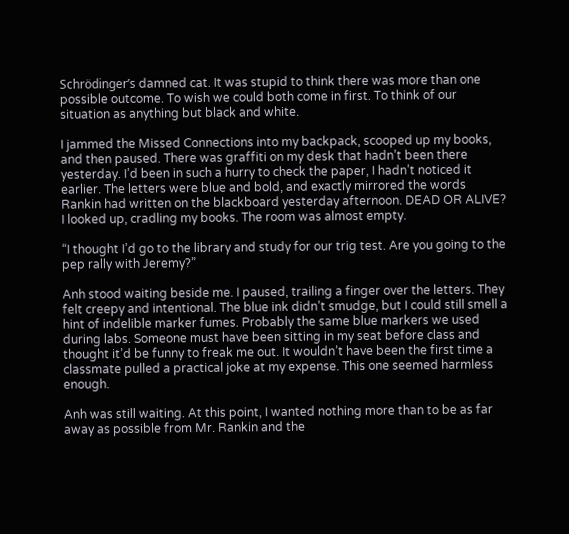Schrödinger’s damned cat. It was stupid to think there was more than one possible outcome. To wish we could both come in first. To think of our situation as anything but black and white.

I jammed the Missed Connections into my backpack, scooped up my books, and then paused. There was graffiti on my desk that hadn’t been there yesterday. I’d been in such a hurry to check the paper, I hadn’t noticed it earlier. The letters were blue and bold, and exactly mirrored the words Rankin had written on the blackboard yesterday afternoon. DEAD OR ALIVE? I looked up, cradling my books. The room was almost empty.

“I thought I’d go to the library and study for our trig test. Are you going to the pep rally with Jeremy?”

Anh stood waiting beside me. I paused, trailing a finger over the letters. They felt creepy and intentional. The blue ink didn’t smudge, but I could still smell a hint of indelible marker fumes. Probably the same blue markers we used during labs. Someone must have been sitting in my seat before class and thought it’d be funny to freak me out. It wouldn’t have been the first time a classmate pulled a practical joke at my expense. This one seemed harmless enough.

Anh was still waiting. At this point, I wanted nothing more than to be as far away as possible from Mr. Rankin and the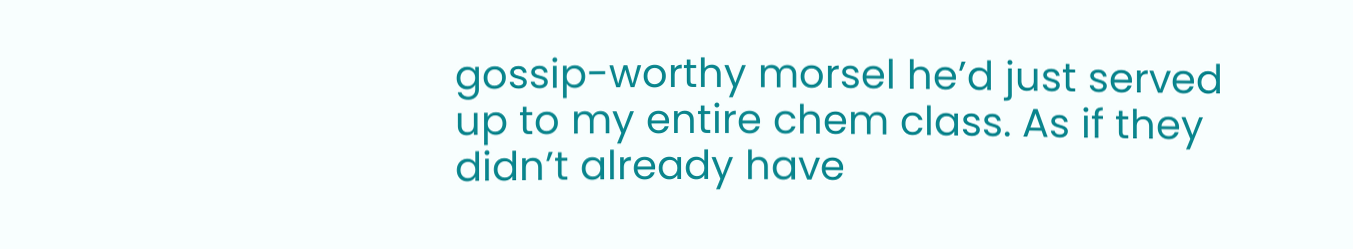gossip-worthy morsel he’d just served up to my entire chem class. As if they didn’t already have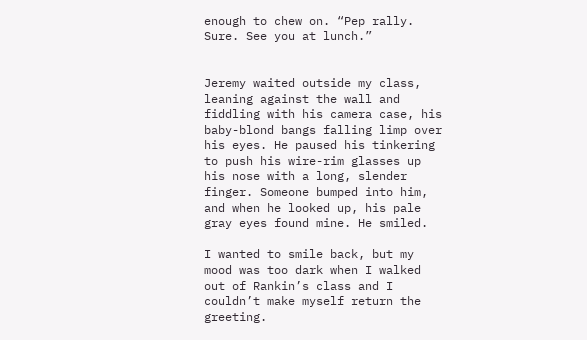enough to chew on. “Pep rally. Sure. See you at lunch.”


Jeremy waited outside my class, leaning against the wall and fiddling with his camera case, his baby-blond bangs falling limp over his eyes. He paused his tinkering to push his wire-rim glasses up his nose with a long, slender finger. Someone bumped into him, and when he looked up, his pale gray eyes found mine. He smiled.

I wanted to smile back, but my mood was too dark when I walked out of Rankin’s class and I couldn’t make myself return the greeting.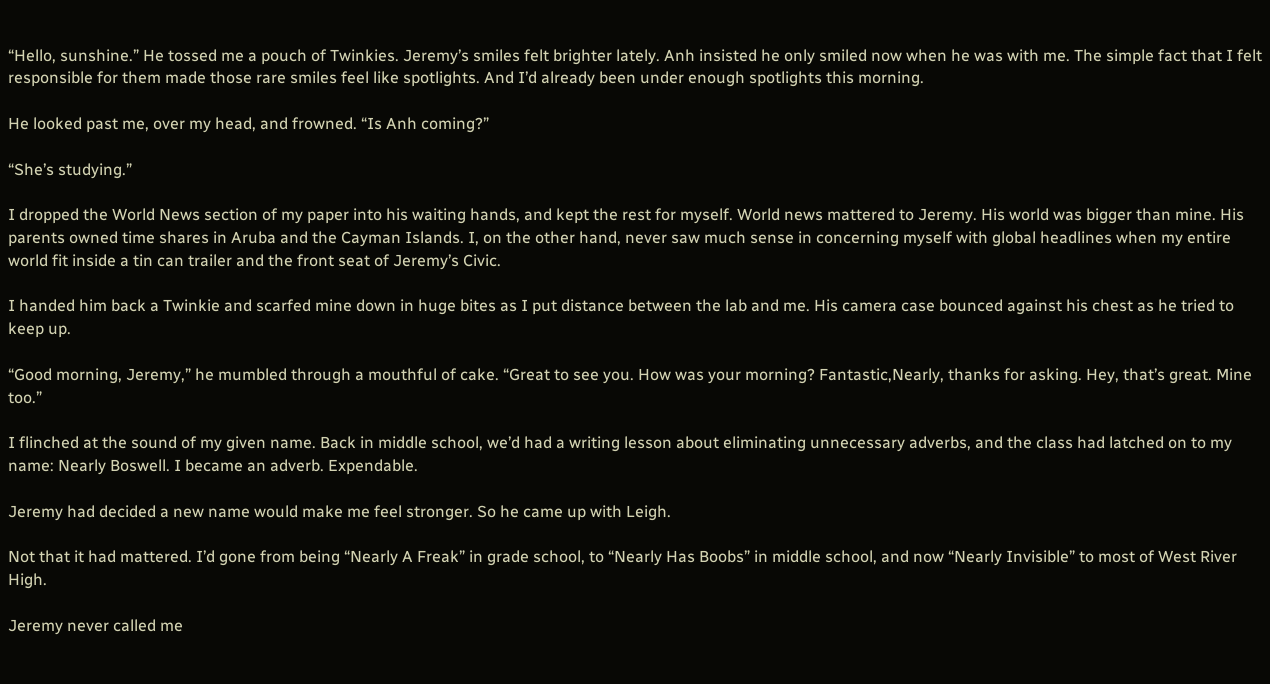“Hello, sunshine.” He tossed me a pouch of Twinkies. Jeremy’s smiles felt brighter lately. Anh insisted he only smiled now when he was with me. The simple fact that I felt responsible for them made those rare smiles feel like spotlights. And I’d already been under enough spotlights this morning.

He looked past me, over my head, and frowned. “Is Anh coming?”

“She’s studying.”

I dropped the World News section of my paper into his waiting hands, and kept the rest for myself. World news mattered to Jeremy. His world was bigger than mine. His parents owned time shares in Aruba and the Cayman Islands. I, on the other hand, never saw much sense in concerning myself with global headlines when my entire world fit inside a tin can trailer and the front seat of Jeremy’s Civic.

I handed him back a Twinkie and scarfed mine down in huge bites as I put distance between the lab and me. His camera case bounced against his chest as he tried to keep up.

“Good morning, Jeremy,” he mumbled through a mouthful of cake. “Great to see you. How was your morning? Fantastic,Nearly, thanks for asking. Hey, that’s great. Mine too.”

I flinched at the sound of my given name. Back in middle school, we’d had a writing lesson about eliminating unnecessary adverbs, and the class had latched on to my name: Nearly Boswell. I became an adverb. Expendable.

Jeremy had decided a new name would make me feel stronger. So he came up with Leigh.

Not that it had mattered. I’d gone from being “Nearly A Freak” in grade school, to “Nearly Has Boobs” in middle school, and now “Nearly Invisible” to most of West River High.

Jeremy never called me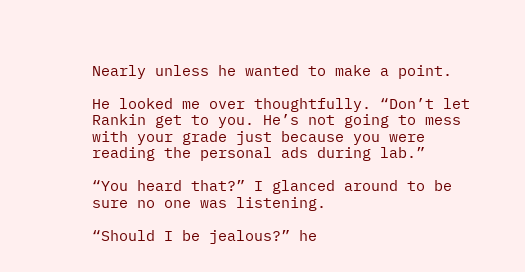Nearly unless he wanted to make a point.

He looked me over thoughtfully. “Don’t let Rankin get to you. He’s not going to mess with your grade just because you were reading the personal ads during lab.”

“You heard that?” I glanced around to be sure no one was listening.

“Should I be jealous?” he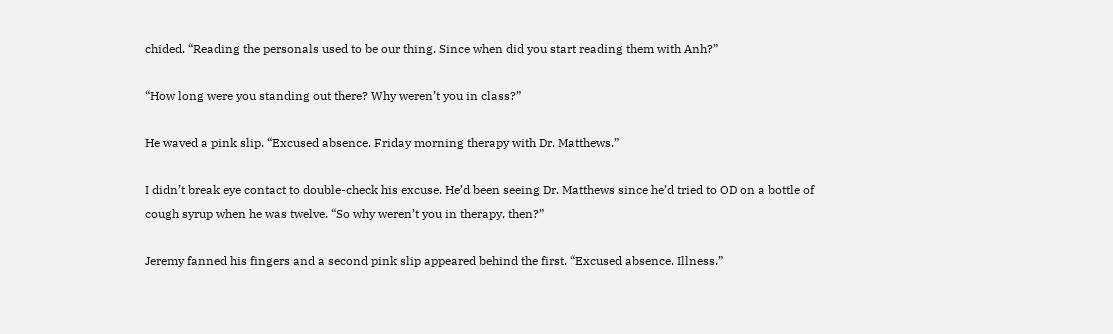chided. “Reading the personals used to be our thing. Since when did you start reading them with Anh?”

“How long were you standing out there? Why weren’t you in class?”

He waved a pink slip. “Excused absence. Friday morning therapy with Dr. Matthews.”

I didn’t break eye contact to double-check his excuse. He’d been seeing Dr. Matthews since he’d tried to OD on a bottle of cough syrup when he was twelve. “So why weren’t you in therapy, then?”

Jeremy fanned his fingers and a second pink slip appeared behind the first. “Excused absence. Illness.”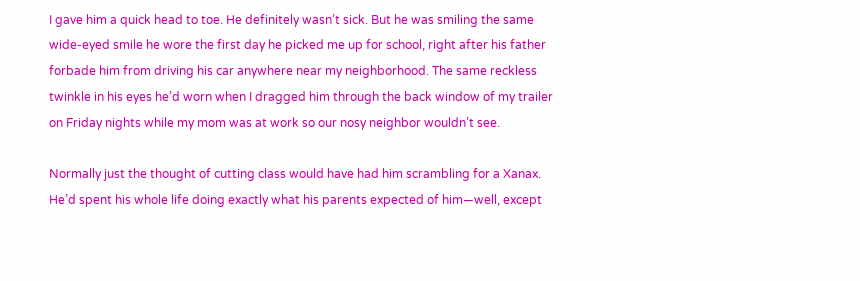I gave him a quick head to toe. He definitely wasn’t sick. But he was smiling the same wide-eyed smile he wore the first day he picked me up for school, right after his father forbade him from driving his car anywhere near my neighborhood. The same reckless twinkle in his eyes he’d worn when I dragged him through the back window of my trailer on Friday nights while my mom was at work so our nosy neighbor wouldn’t see.

Normally just the thought of cutting class would have had him scrambling for a Xanax. He’d spent his whole life doing exactly what his parents expected of him—well, except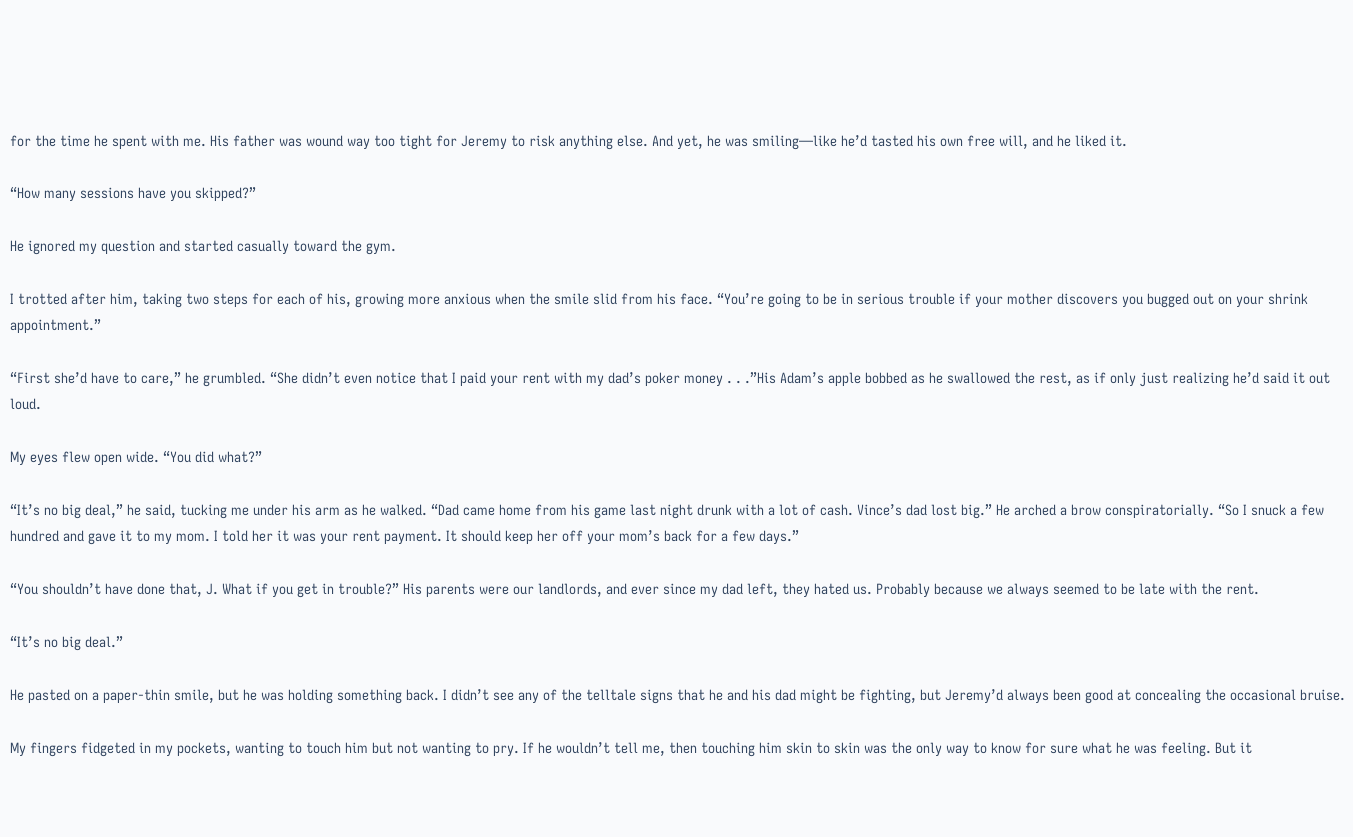for the time he spent with me. His father was wound way too tight for Jeremy to risk anything else. And yet, he was smiling—like he’d tasted his own free will, and he liked it.

“How many sessions have you skipped?”

He ignored my question and started casually toward the gym.

I trotted after him, taking two steps for each of his, growing more anxious when the smile slid from his face. “You’re going to be in serious trouble if your mother discovers you bugged out on your shrink appointment.”

“First she’d have to care,” he grumbled. “She didn’t even notice that I paid your rent with my dad’s poker money . . .”His Adam’s apple bobbed as he swallowed the rest, as if only just realizing he’d said it out loud.

My eyes flew open wide. “You did what?”

“It’s no big deal,” he said, tucking me under his arm as he walked. “Dad came home from his game last night drunk with a lot of cash. Vince’s dad lost big.” He arched a brow conspiratorially. “So I snuck a few hundred and gave it to my mom. I told her it was your rent payment. It should keep her off your mom’s back for a few days.”

“You shouldn’t have done that, J. What if you get in trouble?” His parents were our landlords, and ever since my dad left, they hated us. Probably because we always seemed to be late with the rent.

“It’s no big deal.”

He pasted on a paper-thin smile, but he was holding something back. I didn’t see any of the telltale signs that he and his dad might be fighting, but Jeremy’d always been good at concealing the occasional bruise.

My fingers fidgeted in my pockets, wanting to touch him but not wanting to pry. If he wouldn’t tell me, then touching him skin to skin was the only way to know for sure what he was feeling. But it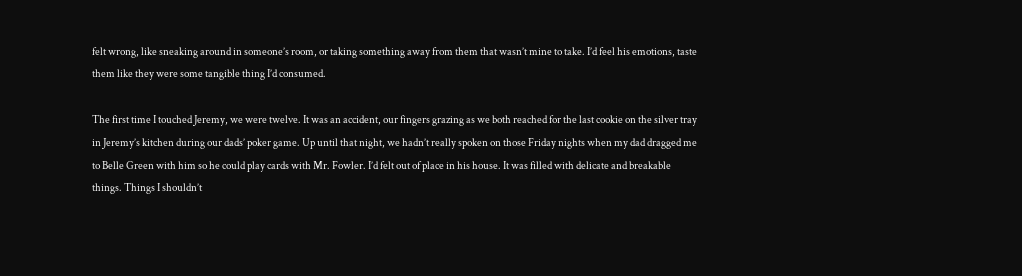felt wrong, like sneaking around in someone’s room, or taking something away from them that wasn’t mine to take. I’d feel his emotions, taste them like they were some tangible thing I’d consumed.

The first time I touched Jeremy, we were twelve. It was an accident, our fingers grazing as we both reached for the last cookie on the silver tray in Jeremy’s kitchen during our dads’ poker game. Up until that night, we hadn’t really spoken on those Friday nights when my dad dragged me to Belle Green with him so he could play cards with Mr. Fowler. I’d felt out of place in his house. It was filled with delicate and breakable things. Things I shouldn’t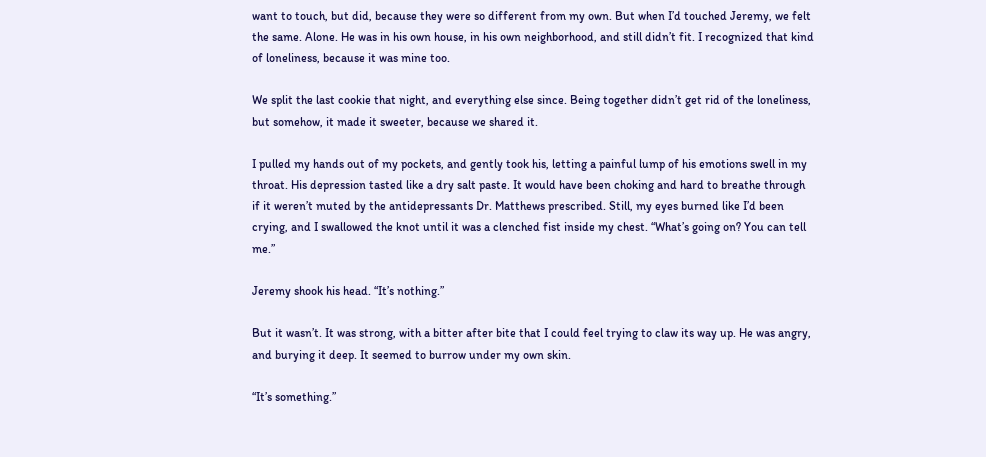want to touch, but did, because they were so different from my own. But when I’d touched Jeremy, we felt the same. Alone. He was in his own house, in his own neighborhood, and still didn’t fit. I recognized that kind of loneliness, because it was mine too.

We split the last cookie that night, and everything else since. Being together didn’t get rid of the loneliness, but somehow, it made it sweeter, because we shared it.

I pulled my hands out of my pockets, and gently took his, letting a painful lump of his emotions swell in my throat. His depression tasted like a dry salt paste. It would have been choking and hard to breathe through if it weren’t muted by the antidepressants Dr. Matthews prescribed. Still, my eyes burned like I’d been crying, and I swallowed the knot until it was a clenched fist inside my chest. “What’s going on? You can tell me.”

Jeremy shook his head. “It’s nothing.”

But it wasn’t. It was strong, with a bitter after bite that I could feel trying to claw its way up. He was angry, and burying it deep. It seemed to burrow under my own skin.

“It’s something.”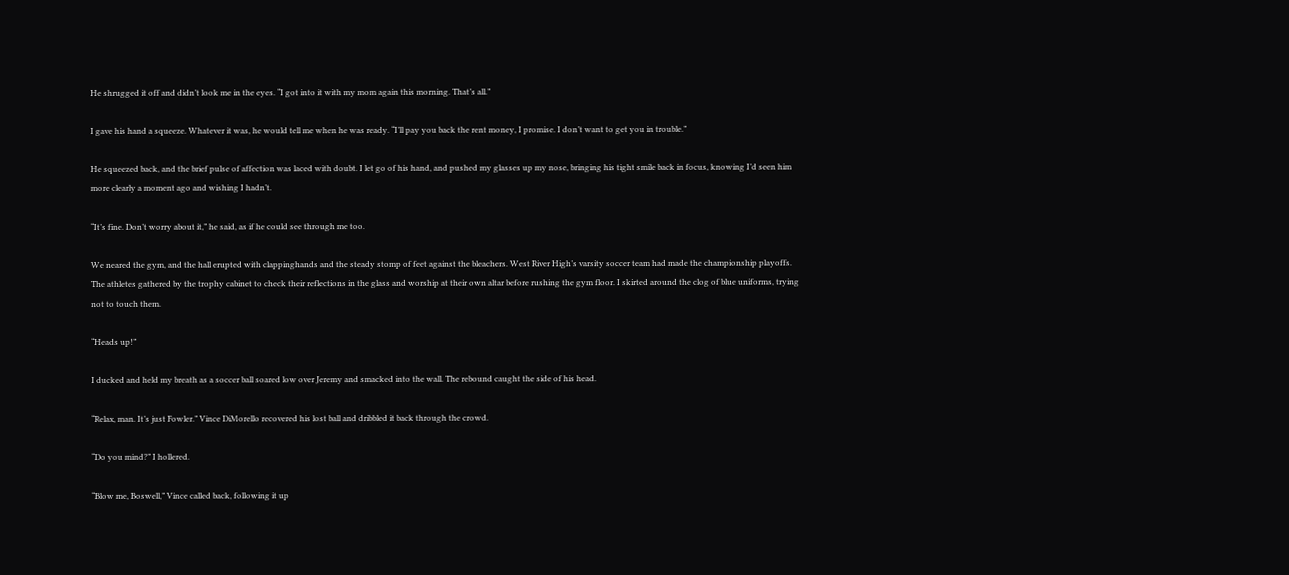He shrugged it off and didn’t look me in the eyes. “I got into it with my mom again this morning. That’s all.”

I gave his hand a squeeze. Whatever it was, he would tell me when he was ready. “I’ll pay you back the rent money, I promise. I don’t want to get you in trouble.”

He squeezed back, and the brief pulse of affection was laced with doubt. I let go of his hand, and pushed my glasses up my nose, bringing his tight smile back in focus, knowing I’d seen him more clearly a moment ago and wishing I hadn’t.

“It’s fine. Don’t worry about it,” he said, as if he could see through me too.

We neared the gym, and the hall erupted with clappinghands and the steady stomp of feet against the bleachers. West River High’s varsity soccer team had made the championship playoffs. The athletes gathered by the trophy cabinet to check their reflections in the glass and worship at their own altar before rushing the gym floor. I skirted around the clog of blue uniforms, trying not to touch them.

“Heads up!”

I ducked and held my breath as a soccer ball soared low over Jeremy and smacked into the wall. The rebound caught the side of his head.

“Relax, man. It’s just Fowler.” Vince DiMorello recovered his lost ball and dribbled it back through the crowd.

“Do you mind?” I hollered.

“Blow me, Boswell,” Vince called back, following it up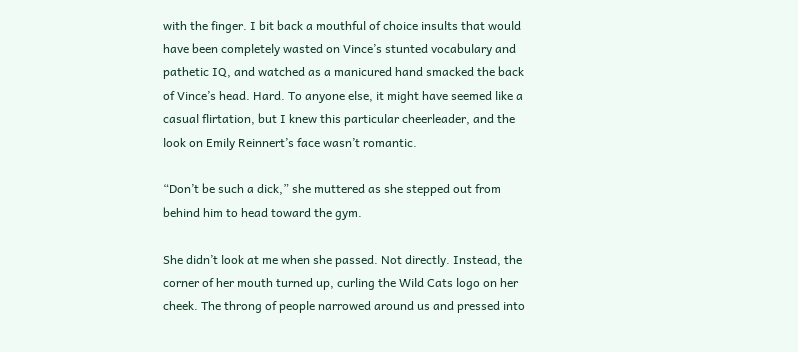with the finger. I bit back a mouthful of choice insults that would have been completely wasted on Vince’s stunted vocabulary and pathetic IQ, and watched as a manicured hand smacked the back of Vince’s head. Hard. To anyone else, it might have seemed like a casual flirtation, but I knew this particular cheerleader, and the look on Emily Reinnert’s face wasn’t romantic.

“Don’t be such a dick,” she muttered as she stepped out from behind him to head toward the gym.

She didn’t look at me when she passed. Not directly. Instead, the corner of her mouth turned up, curling the Wild Cats logo on her cheek. The throng of people narrowed around us and pressed into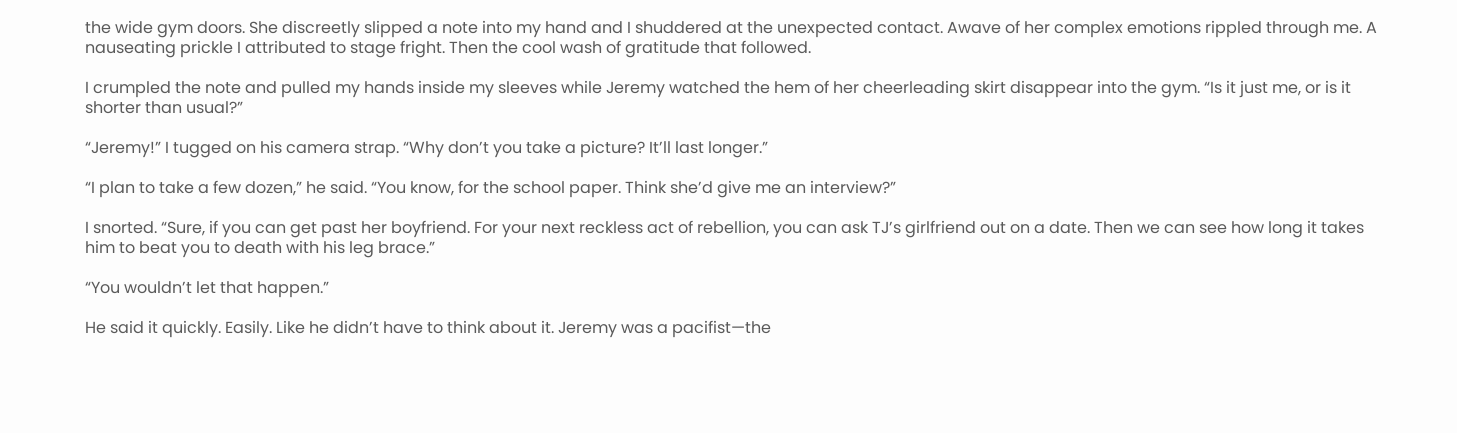the wide gym doors. She discreetly slipped a note into my hand and I shuddered at the unexpected contact. Awave of her complex emotions rippled through me. A nauseating prickle I attributed to stage fright. Then the cool wash of gratitude that followed.

I crumpled the note and pulled my hands inside my sleeves while Jeremy watched the hem of her cheerleading skirt disappear into the gym. “Is it just me, or is it shorter than usual?”

“Jeremy!” I tugged on his camera strap. “Why don’t you take a picture? It’ll last longer.”

“I plan to take a few dozen,” he said. “You know, for the school paper. Think she’d give me an interview?”

I snorted. “Sure, if you can get past her boyfriend. For your next reckless act of rebellion, you can ask TJ’s girlfriend out on a date. Then we can see how long it takes him to beat you to death with his leg brace.”

“You wouldn’t let that happen.”

He said it quickly. Easily. Like he didn’t have to think about it. Jeremy was a pacifist—the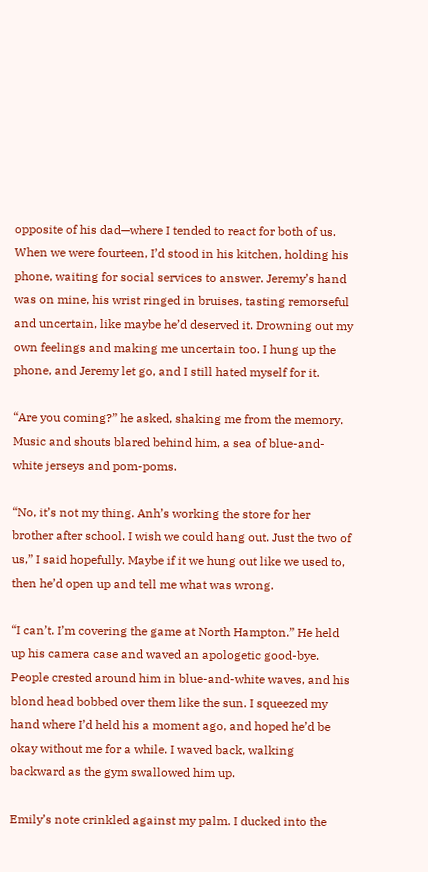opposite of his dad—where I tended to react for both of us. When we were fourteen, I’d stood in his kitchen, holding his phone, waiting for social services to answer. Jeremy’s hand was on mine, his wrist ringed in bruises, tasting remorseful and uncertain, like maybe he’d deserved it. Drowning out my own feelings and making me uncertain too. I hung up the phone, and Jeremy let go, and I still hated myself for it.

“Are you coming?” he asked, shaking me from the memory. Music and shouts blared behind him, a sea of blue-and-white jerseys and pom-poms.

“No, it’s not my thing. Anh’s working the store for her brother after school. I wish we could hang out. Just the two of us,” I said hopefully. Maybe if it we hung out like we used to, then he’d open up and tell me what was wrong.

“I can’t. I’m covering the game at North Hampton.” He held up his camera case and waved an apologetic good-bye. People crested around him in blue-and-white waves, and his blond head bobbed over them like the sun. I squeezed my hand where I’d held his a moment ago, and hoped he’d be okay without me for a while. I waved back, walking backward as the gym swallowed him up.

Emily’s note crinkled against my palm. I ducked into the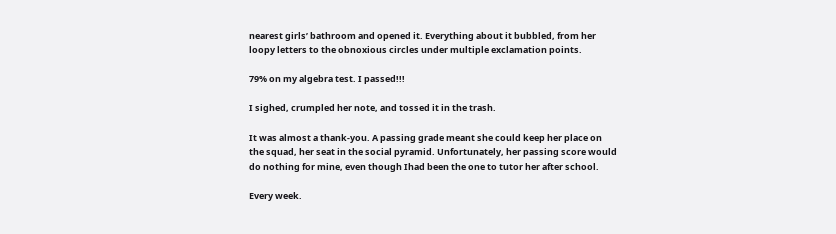nearest girls’ bathroom and opened it. Everything about it bubbled, from her loopy letters to the obnoxious circles under multiple exclamation points.

79% on my algebra test. I passed!!!

I sighed, crumpled her note, and tossed it in the trash.

It was almost a thank-you. A passing grade meant she could keep her place on the squad, her seat in the social pyramid. Unfortunately, her passing score would do nothing for mine, even though Ihad been the one to tutor her after school.

Every week.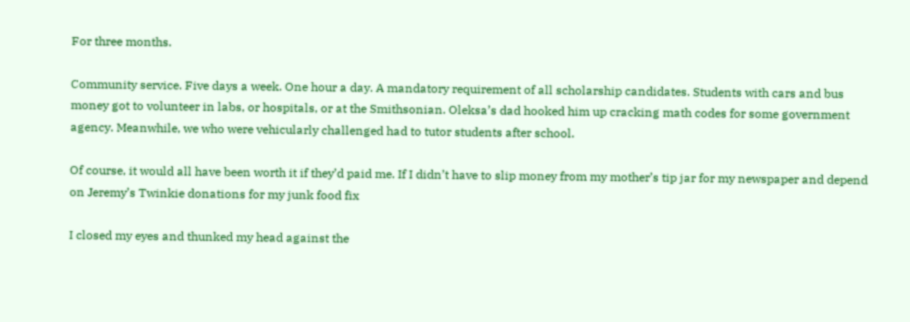For three months.

Community service. Five days a week. One hour a day. A mandatory requirement of all scholarship candidates. Students with cars and bus money got to volunteer in labs, or hospitals, or at the Smithsonian. Oleksa’s dad hooked him up cracking math codes for some government agency. Meanwhile, we who were vehicularly challenged had to tutor students after school.

Of course, it would all have been worth it if they’d paid me. If I didn’t have to slip money from my mother’s tip jar for my newspaper and depend on Jeremy’s Twinkie donations for my junk food fix

I closed my eyes and thunked my head against the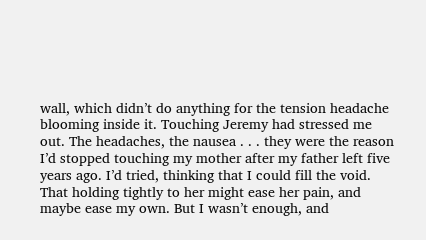wall, which didn’t do anything for the tension headache blooming inside it. Touching Jeremy had stressed me out. The headaches, the nausea . . . they were the reason I’d stopped touching my mother after my father left five years ago. I’d tried, thinking that I could fill the void. That holding tightly to her might ease her pain, and maybe ease my own. But I wasn’t enough, and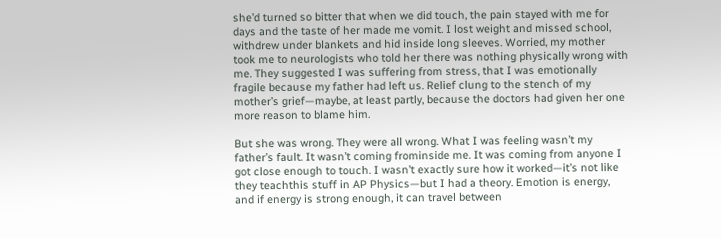she’d turned so bitter that when we did touch, the pain stayed with me for days and the taste of her made me vomit. I lost weight and missed school, withdrew under blankets and hid inside long sleeves. Worried, my mother took me to neurologists who told her there was nothing physically wrong with me. They suggested I was suffering from stress, that I was emotionally fragile because my father had left us. Relief clung to the stench of my mother’s grief—maybe, at least partly, because the doctors had given her one more reason to blame him.

But she was wrong. They were all wrong. What I was feeling wasn’t my father’s fault. It wasn’t coming frominside me. It was coming from anyone I got close enough to touch. I wasn’t exactly sure how it worked—it’s not like they teachthis stuff in AP Physics—but I had a theory. Emotion is energy, and if energy is strong enough, it can travel between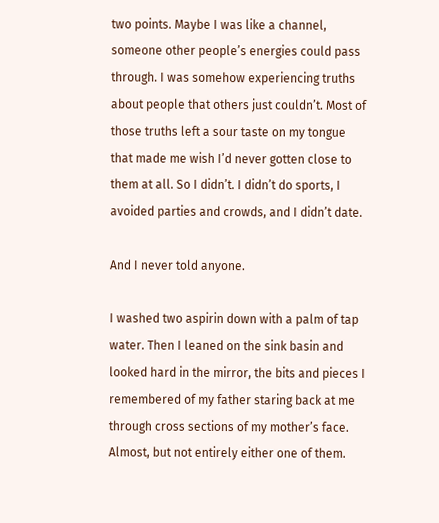two points. Maybe I was like a channel, someone other people’s energies could pass through. I was somehow experiencing truths about people that others just couldn’t. Most of those truths left a sour taste on my tongue that made me wish I’d never gotten close to them at all. So I didn’t. I didn’t do sports, I avoided parties and crowds, and I didn’t date.

And I never told anyone.

I washed two aspirin down with a palm of tap water. Then I leaned on the sink basin and looked hard in the mirror, the bits and pieces I remembered of my father staring back at me through cross sections of my mother’s face. Almost, but not entirely either one of them.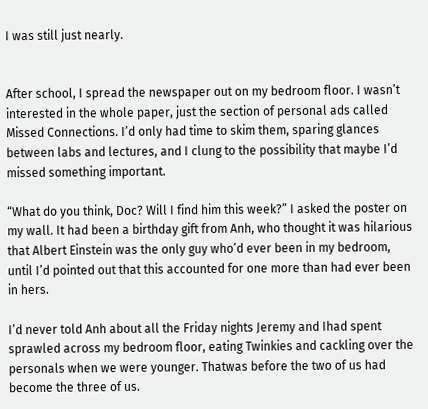I was still just nearly.


After school, I spread the newspaper out on my bedroom floor. I wasn’t interested in the whole paper, just the section of personal ads called Missed Connections. I’d only had time to skim them, sparing glances between labs and lectures, and I clung to the possibility that maybe I’d missed something important.

“What do you think, Doc? Will I find him this week?” I asked the poster on my wall. It had been a birthday gift from Anh, who thought it was hilarious that Albert Einstein was the only guy who’d ever been in my bedroom, until I’d pointed out that this accounted for one more than had ever been in hers.

I’d never told Anh about all the Friday nights Jeremy and Ihad spent sprawled across my bedroom floor, eating Twinkies and cackling over the personals when we were younger. Thatwas before the two of us had become the three of us.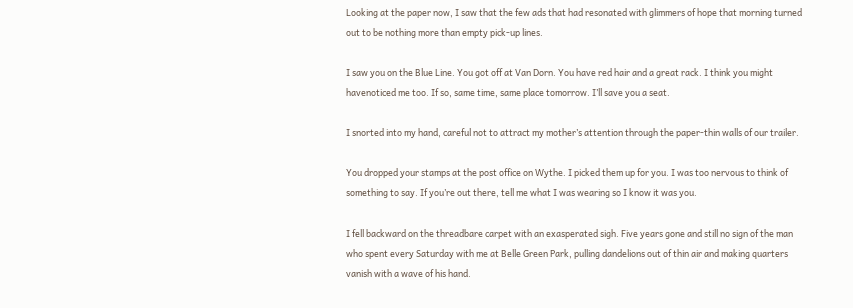Looking at the paper now, I saw that the few ads that had resonated with glimmers of hope that morning turned out to be nothing more than empty pick-up lines.

I saw you on the Blue Line. You got off at Van Dorn. You have red hair and a great rack. I think you might havenoticed me too. If so, same time, same place tomorrow. I’ll save you a seat.

I snorted into my hand, careful not to attract my mother’s attention through the paper-thin walls of our trailer.

You dropped your stamps at the post office on Wythe. I picked them up for you. I was too nervous to think of something to say. If you’re out there, tell me what I was wearing so I know it was you.

I fell backward on the threadbare carpet with an exasperated sigh. Five years gone and still no sign of the man who spent every Saturday with me at Belle Green Park, pulling dandelions out of thin air and making quarters vanish with a wave of his hand.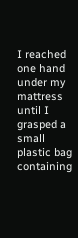I reached one hand under my mattress until I grasped a small plastic bag containing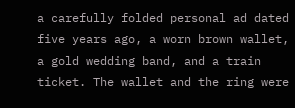a carefully folded personal ad dated five years ago, a worn brown wallet, a gold wedding band, and a train ticket. The wallet and the ring were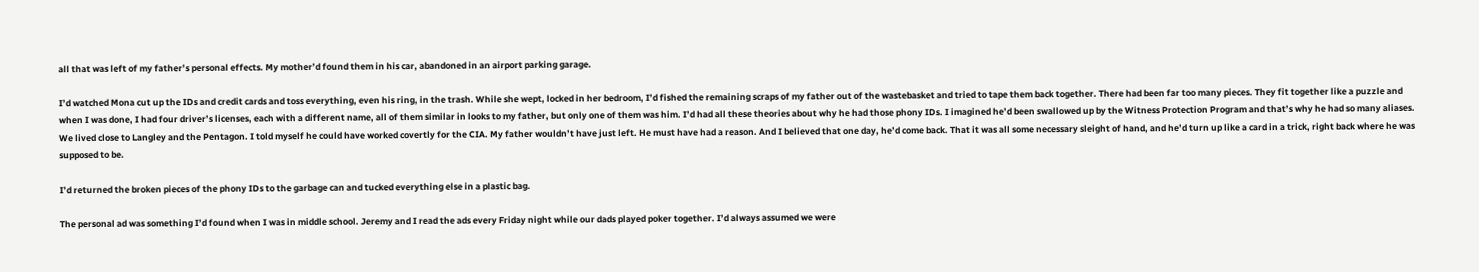all that was left of my father’s personal effects. My mother’d found them in his car, abandoned in an airport parking garage.

I’d watched Mona cut up the IDs and credit cards and toss everything, even his ring, in the trash. While she wept, locked in her bedroom, I’d fished the remaining scraps of my father out of the wastebasket and tried to tape them back together. There had been far too many pieces. They fit together like a puzzle and when I was done, I had four driver’s licenses, each with a different name, all of them similar in looks to my father, but only one of them was him. I’d had all these theories about why he had those phony IDs. I imagined he’d been swallowed up by the Witness Protection Program and that’s why he had so many aliases. We lived close to Langley and the Pentagon. I told myself he could have worked covertly for the CIA. My father wouldn’t have just left. He must have had a reason. And I believed that one day, he’d come back. That it was all some necessary sleight of hand, and he’d turn up like a card in a trick, right back where he was supposed to be.

I’d returned the broken pieces of the phony IDs to the garbage can and tucked everything else in a plastic bag.

The personal ad was something I’d found when I was in middle school. Jeremy and I read the ads every Friday night while our dads played poker together. I’d always assumed we were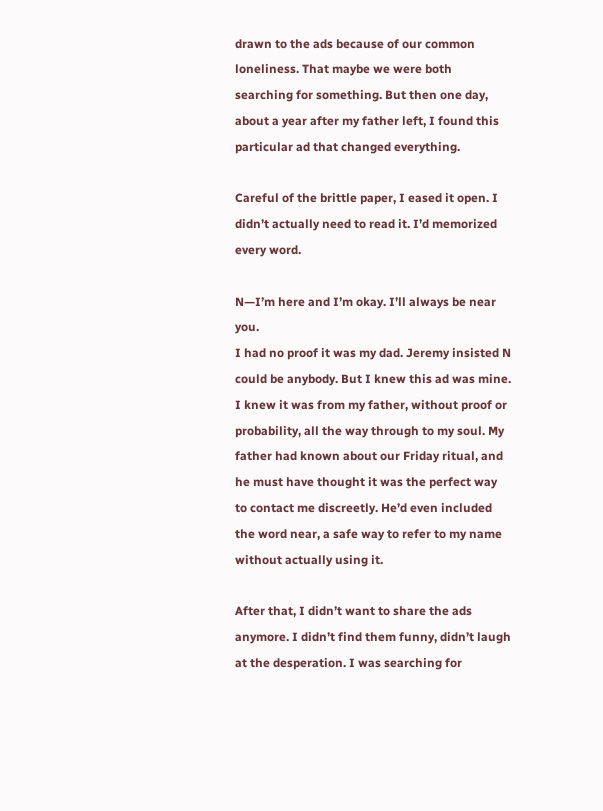drawn to the ads because of our common loneliness. That maybe we were both searching for something. But then one day, about a year after my father left, I found this particular ad that changed everything.

Careful of the brittle paper, I eased it open. I didn’t actually need to read it. I’d memorized every word.

N—I’m here and I’m okay. I’ll always be near you.
I had no proof it was my dad. Jeremy insisted N could be anybody. But I knew this ad was mine. I knew it was from my father, without proof or probability, all the way through to my soul. My father had known about our Friday ritual, and he must have thought it was the perfect way to contact me discreetly. He’d even included the word near, a safe way to refer to my name without actually using it.

After that, I didn’t want to share the ads anymore. I didn’t find them funny, didn’t laugh at the desperation. I was searching for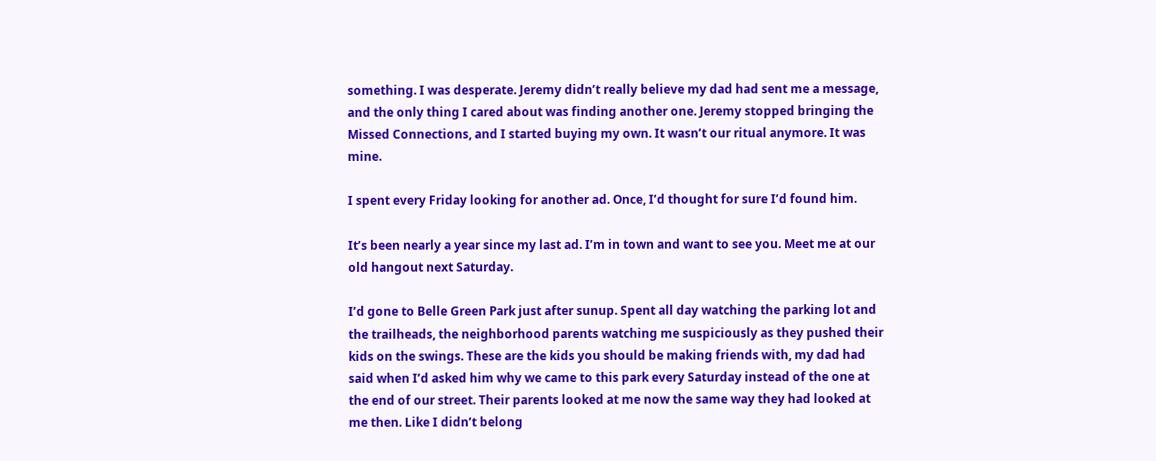something. I was desperate. Jeremy didn’t really believe my dad had sent me a message, and the only thing I cared about was finding another one. Jeremy stopped bringing the Missed Connections, and I started buying my own. It wasn’t our ritual anymore. It was mine.

I spent every Friday looking for another ad. Once, I’d thought for sure I’d found him.

It’s been nearly a year since my last ad. I’m in town and want to see you. Meet me at our old hangout next Saturday.

I’d gone to Belle Green Park just after sunup. Spent all day watching the parking lot and the trailheads, the neighborhood parents watching me suspiciously as they pushed their kids on the swings. These are the kids you should be making friends with, my dad had said when I’d asked him why we came to this park every Saturday instead of the one at the end of our street. Their parents looked at me now the same way they had looked at me then. Like I didn’t belong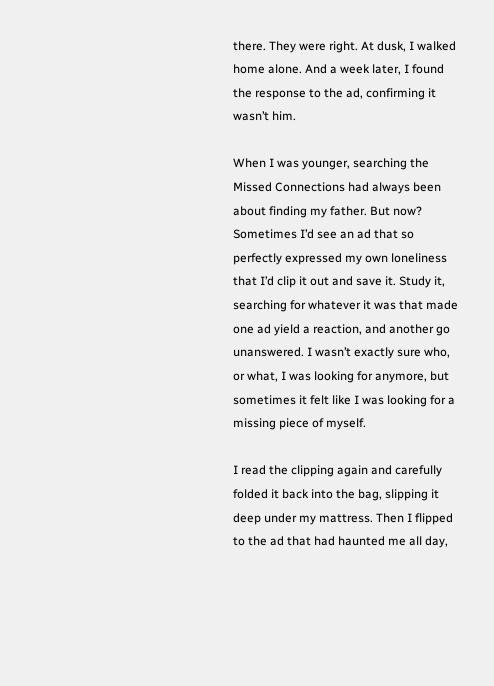there. They were right. At dusk, I walked home alone. And a week later, I found the response to the ad, confirming it wasn’t him.

When I was younger, searching the Missed Connections had always been about finding my father. But now? Sometimes I’d see an ad that so perfectly expressed my own loneliness that I’d clip it out and save it. Study it, searching for whatever it was that made one ad yield a reaction, and another go unanswered. I wasn’t exactly sure who, or what, I was looking for anymore, but sometimes it felt like I was looking for a missing piece of myself.

I read the clipping again and carefully folded it back into the bag, slipping it deep under my mattress. Then I flipped to the ad that had haunted me all day,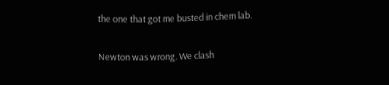the one that got me busted in chem lab.

Newton was wrong. We clash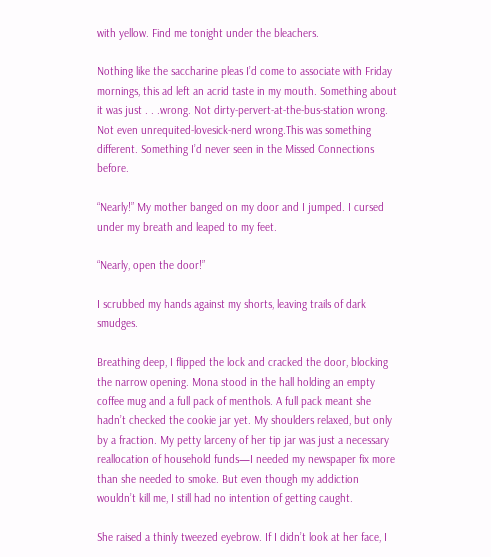with yellow. Find me tonight under the bleachers.

Nothing like the saccharine pleas I’d come to associate with Friday mornings, this ad left an acrid taste in my mouth. Something about it was just . . .wrong. Not dirty-pervert-at-the-bus-station wrong. Not even unrequited-lovesick-nerd wrong.This was something different. Something I’d never seen in the Missed Connections before.

“Nearly!” My mother banged on my door and I jumped. I cursed under my breath and leaped to my feet.

“Nearly, open the door!”

I scrubbed my hands against my shorts, leaving trails of dark smudges.

Breathing deep, I flipped the lock and cracked the door, blocking the narrow opening. Mona stood in the hall holding an empty coffee mug and a full pack of menthols. A full pack meant she hadn’t checked the cookie jar yet. My shoulders relaxed, but only by a fraction. My petty larceny of her tip jar was just a necessary reallocation of household funds—I needed my newspaper fix more than she needed to smoke. But even though my addiction wouldn’t kill me, I still had no intention of getting caught.

She raised a thinly tweezed eyebrow. If I didn’t look at her face, I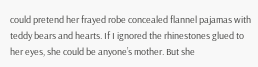could pretend her frayed robe concealed flannel pajamas with teddy bears and hearts. If I ignored the rhinestones glued to her eyes, she could be anyone’s mother. But she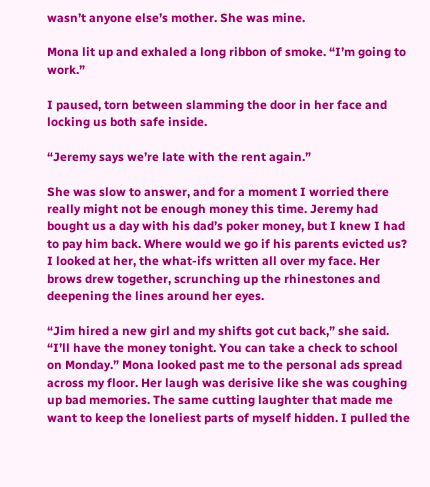wasn’t anyone else’s mother. She was mine.

Mona lit up and exhaled a long ribbon of smoke. “I’m going to work.”

I paused, torn between slamming the door in her face and locking us both safe inside.

“Jeremy says we’re late with the rent again.”

She was slow to answer, and for a moment I worried there really might not be enough money this time. Jeremy had bought us a day with his dad’s poker money, but I knew I had to pay him back. Where would we go if his parents evicted us? I looked at her, the what-ifs written all over my face. Her brows drew together, scrunching up the rhinestones and deepening the lines around her eyes.

“Jim hired a new girl and my shifts got cut back,” she said. “I’ll have the money tonight. You can take a check to school on Monday.” Mona looked past me to the personal ads spread across my floor. Her laugh was derisive like she was coughing up bad memories. The same cutting laughter that made me want to keep the loneliest parts of myself hidden. I pulled the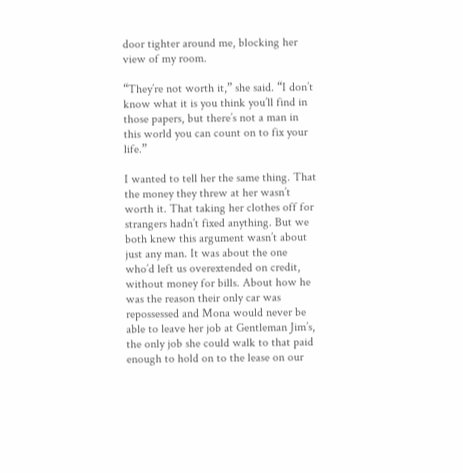door tighter around me, blocking her view of my room.

“They’re not worth it,” she said. “I don’t know what it is you think you’ll find in those papers, but there’s not a man in this world you can count on to fix your life.”

I wanted to tell her the same thing. That the money they threw at her wasn’t worth it. That taking her clothes off for strangers hadn’t fixed anything. But we both knew this argument wasn’t about just any man. It was about the one who’d left us overextended on credit, without money for bills. About how he was the reason their only car was repossessed and Mona would never be able to leave her job at Gentleman Jim’s, the only job she could walk to that paid enough to hold on to the lease on our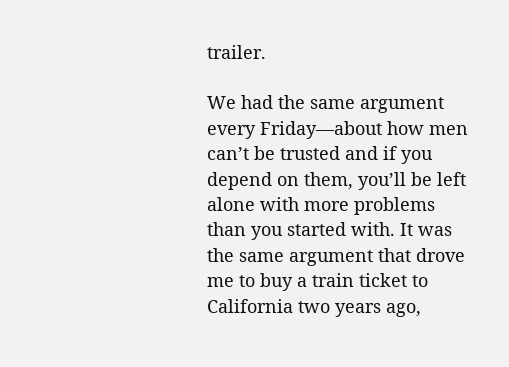trailer.

We had the same argument every Friday—about how men can’t be trusted and if you depend on them, you’ll be left alone with more problems than you started with. It was the same argument that drove me to buy a train ticket to California two years ago,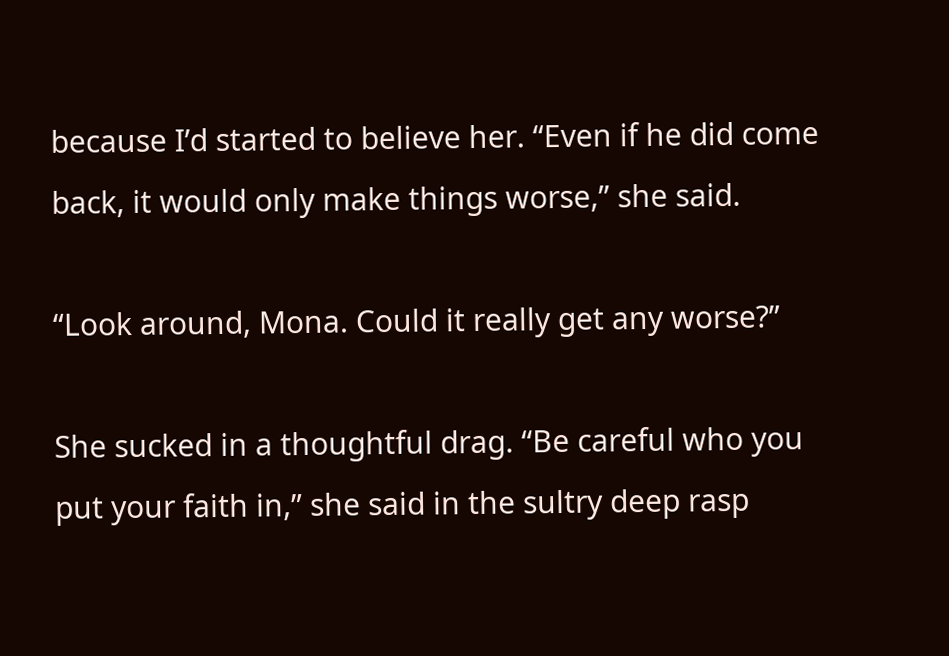because I’d started to believe her. “Even if he did come back, it would only make things worse,” she said.

“Look around, Mona. Could it really get any worse?”

She sucked in a thoughtful drag. “Be careful who you put your faith in,” she said in the sultry deep rasp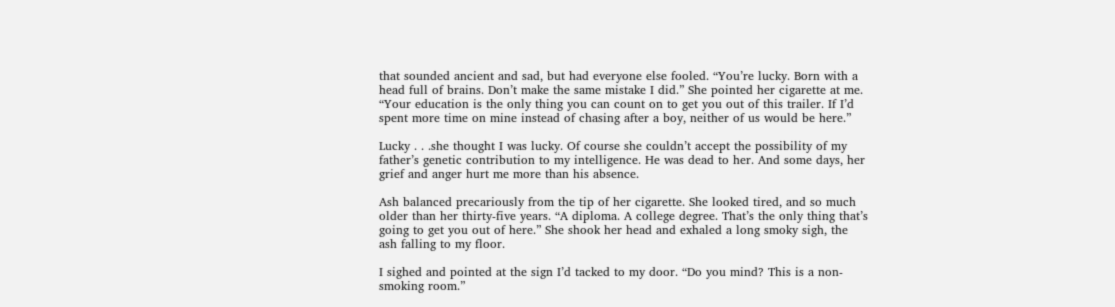that sounded ancient and sad, but had everyone else fooled. “You’re lucky. Born with a head full of brains. Don’t make the same mistake I did.” She pointed her cigarette at me. “Your education is the only thing you can count on to get you out of this trailer. If I’d spent more time on mine instead of chasing after a boy, neither of us would be here.”

Lucky . . .she thought I was lucky. Of course she couldn’t accept the possibility of my father’s genetic contribution to my intelligence. He was dead to her. And some days, her grief and anger hurt me more than his absence.

Ash balanced precariously from the tip of her cigarette. She looked tired, and so much older than her thirty-five years. “A diploma. A college degree. That’s the only thing that’s going to get you out of here.” She shook her head and exhaled a long smoky sigh, the ash falling to my floor.

I sighed and pointed at the sign I’d tacked to my door. “Do you mind? This is a non-smoking room.”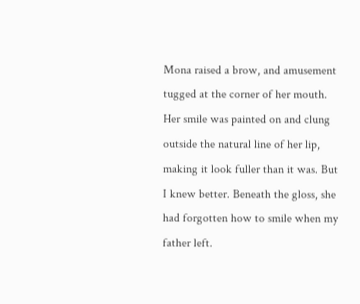Mona raised a brow, and amusement tugged at the corner of her mouth. Her smile was painted on and clung outside the natural line of her lip, making it look fuller than it was. But I knew better. Beneath the gloss, she had forgotten how to smile when my father left.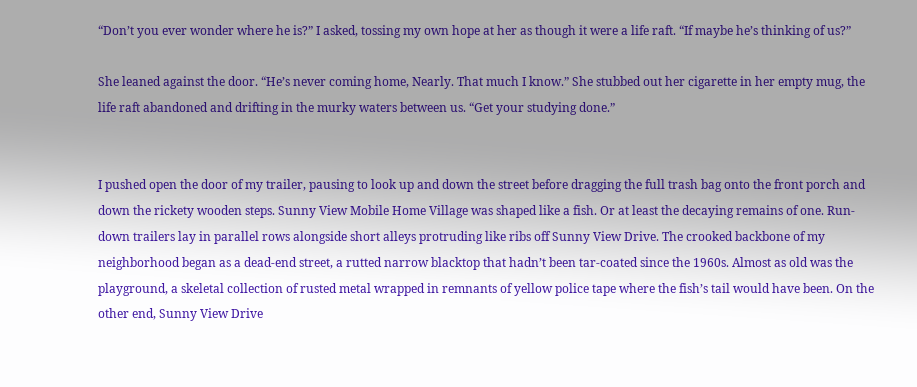“Don’t you ever wonder where he is?” I asked, tossing my own hope at her as though it were a life raft. “If maybe he’s thinking of us?”

She leaned against the door. “He’s never coming home, Nearly. That much I know.” She stubbed out her cigarette in her empty mug, the life raft abandoned and drifting in the murky waters between us. “Get your studying done.”


I pushed open the door of my trailer, pausing to look up and down the street before dragging the full trash bag onto the front porch and down the rickety wooden steps. Sunny View Mobile Home Village was shaped like a fish. Or at least the decaying remains of one. Run-down trailers lay in parallel rows alongside short alleys protruding like ribs off Sunny View Drive. The crooked backbone of my neighborhood began as a dead-end street, a rutted narrow blacktop that hadn’t been tar-coated since the 1960s. Almost as old was the playground, a skeletal collection of rusted metal wrapped in remnants of yellow police tape where the fish’s tail would have been. On the other end, Sunny View Drive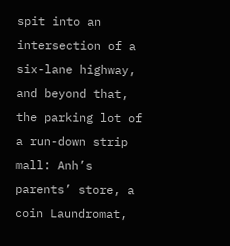spit into an intersection of a six-lane highway, and beyond that, the parking lot of a run-down strip mall: Anh’s parents’ store, a coin Laundromat,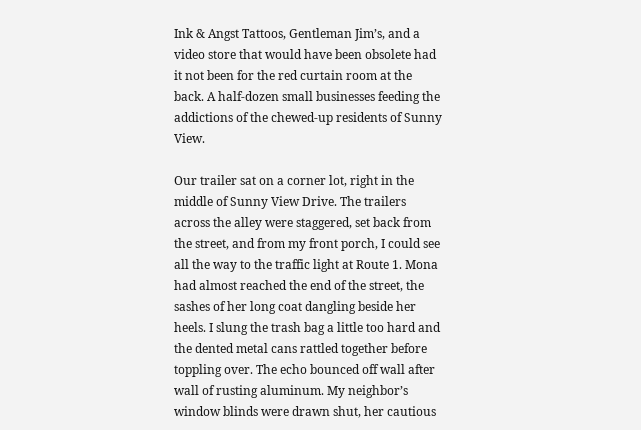Ink & Angst Tattoos, Gentleman Jim’s, and a video store that would have been obsolete had it not been for the red curtain room at the back. A half-dozen small businesses feeding the addictions of the chewed-up residents of Sunny View.

Our trailer sat on a corner lot, right in the middle of Sunny View Drive. The trailers across the alley were staggered, set back from the street, and from my front porch, I could see all the way to the traffic light at Route 1. Mona had almost reached the end of the street, the sashes of her long coat dangling beside her heels. I slung the trash bag a little too hard and the dented metal cans rattled together before toppling over. The echo bounced off wall after wall of rusting aluminum. My neighbor’s window blinds were drawn shut, her cautious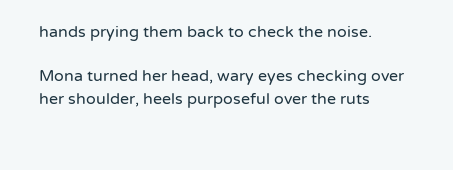hands prying them back to check the noise.

Mona turned her head, wary eyes checking over her shoulder, heels purposeful over the ruts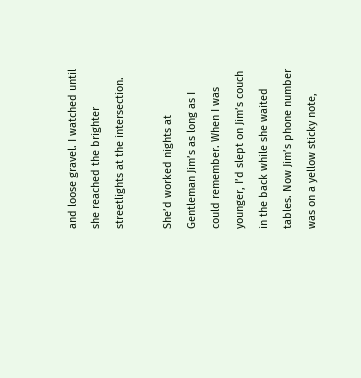and loose gravel. I watched until she reached the brighter streetlights at the intersection.

She’d worked nights at Gentleman Jim’s as long as I could remember. When I was younger, I’d slept on Jim’s couch in the back while she waited tables. Now Jim’s phone number was on a yellow sticky note,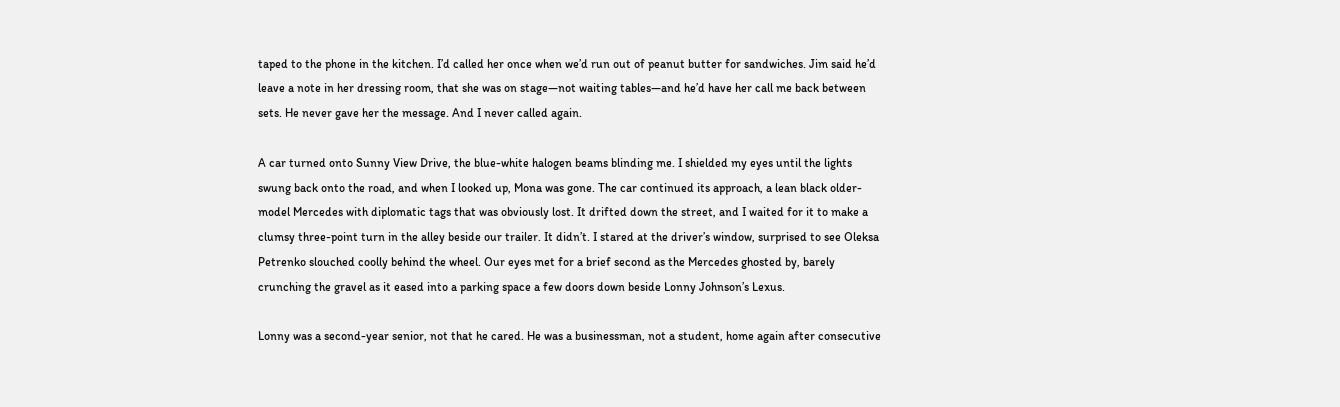taped to the phone in the kitchen. I’d called her once when we’d run out of peanut butter for sandwiches. Jim said he’d leave a note in her dressing room, that she was on stage—not waiting tables—and he’d have her call me back between sets. He never gave her the message. And I never called again.

A car turned onto Sunny View Drive, the blue-white halogen beams blinding me. I shielded my eyes until the lights swung back onto the road, and when I looked up, Mona was gone. The car continued its approach, a lean black older-model Mercedes with diplomatic tags that was obviously lost. It drifted down the street, and I waited for it to make a clumsy three-point turn in the alley beside our trailer. It didn’t. I stared at the driver’s window, surprised to see Oleksa Petrenko slouched coolly behind the wheel. Our eyes met for a brief second as the Mercedes ghosted by, barely crunching the gravel as it eased into a parking space a few doors down beside Lonny Johnson’s Lexus.

Lonny was a second-year senior, not that he cared. He was a businessman, not a student, home again after consecutive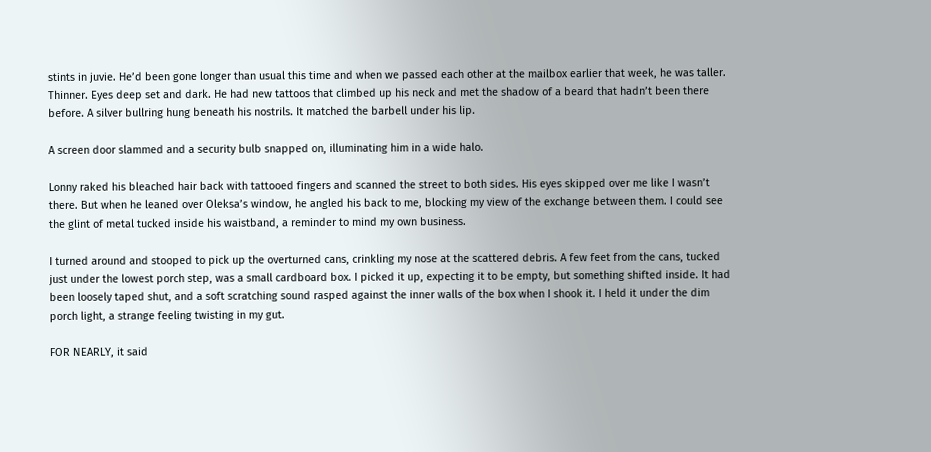stints in juvie. He’d been gone longer than usual this time and when we passed each other at the mailbox earlier that week, he was taller. Thinner. Eyes deep set and dark. He had new tattoos that climbed up his neck and met the shadow of a beard that hadn’t been there before. A silver bullring hung beneath his nostrils. It matched the barbell under his lip.

A screen door slammed and a security bulb snapped on, illuminating him in a wide halo.

Lonny raked his bleached hair back with tattooed fingers and scanned the street to both sides. His eyes skipped over me like I wasn’t there. But when he leaned over Oleksa’s window, he angled his back to me, blocking my view of the exchange between them. I could see the glint of metal tucked inside his waistband, a reminder to mind my own business.

I turned around and stooped to pick up the overturned cans, crinkling my nose at the scattered debris. A few feet from the cans, tucked just under the lowest porch step, was a small cardboard box. I picked it up, expecting it to be empty, but something shifted inside. It had been loosely taped shut, and a soft scratching sound rasped against the inner walls of the box when I shook it. I held it under the dim porch light, a strange feeling twisting in my gut.

FOR NEARLY, it said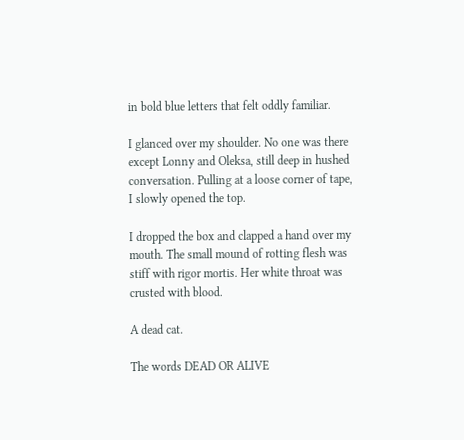in bold blue letters that felt oddly familiar.

I glanced over my shoulder. No one was there except Lonny and Oleksa, still deep in hushed conversation. Pulling at a loose corner of tape, I slowly opened the top.

I dropped the box and clapped a hand over my mouth. The small mound of rotting flesh was stiff with rigor mortis. Her white throat was crusted with blood.

A dead cat.

The words DEAD OR ALIVE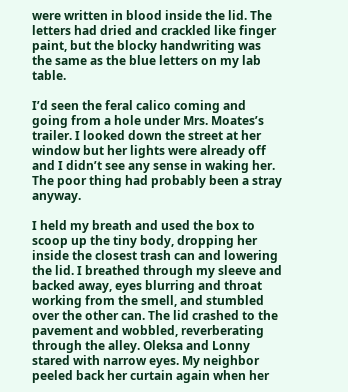were written in blood inside the lid. The letters had dried and crackled like finger paint, but the blocky handwriting was the same as the blue letters on my lab table.

I’d seen the feral calico coming and going from a hole under Mrs. Moates’s trailer. I looked down the street at her window but her lights were already off and I didn’t see any sense in waking her. The poor thing had probably been a stray anyway.

I held my breath and used the box to scoop up the tiny body, dropping her inside the closest trash can and lowering the lid. I breathed through my sleeve and backed away, eyes blurring and throat working from the smell, and stumbled over the other can. The lid crashed to the pavement and wobbled, reverberating through the alley. Oleksa and Lonny stared with narrow eyes. My neighbor peeled back her curtain again when her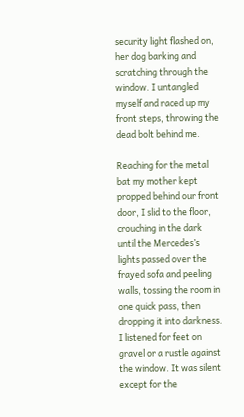security light flashed on, her dog barking and scratching through the window. I untangled myself and raced up my front steps, throwing the dead bolt behind me.

Reaching for the metal bat my mother kept propped behind our front door, I slid to the floor, crouching in the dark until the Mercedes’s lights passed over the frayed sofa and peeling walls, tossing the room in one quick pass, then dropping it into darkness. I listened for feet on gravel or a rustle against the window. It was silent except for the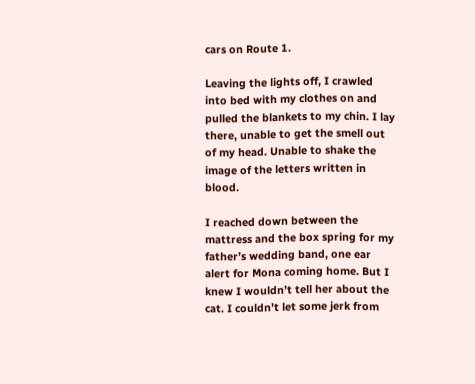cars on Route 1.

Leaving the lights off, I crawled into bed with my clothes on and pulled the blankets to my chin. I lay there, unable to get the smell out of my head. Unable to shake the image of the letters written in blood.

I reached down between the mattress and the box spring for my father’s wedding band, one ear alert for Mona coming home. But I knew I wouldn’t tell her about the cat. I couldn’t let some jerk from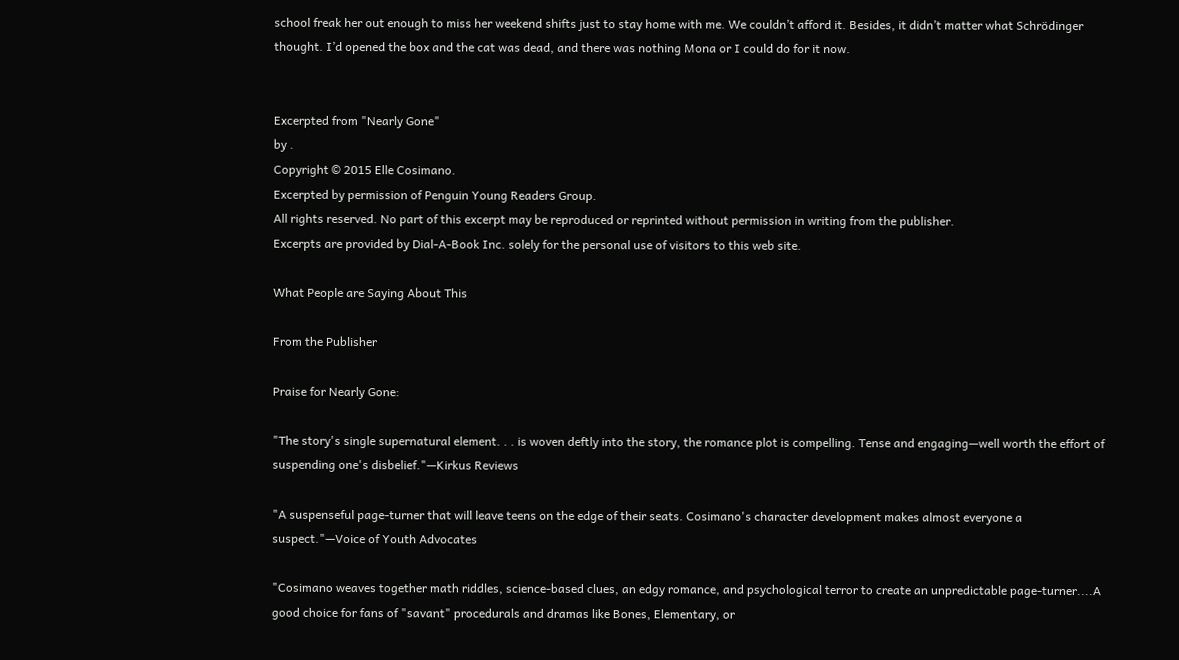school freak her out enough to miss her weekend shifts just to stay home with me. We couldn’t afford it. Besides, it didn’t matter what Schrödinger thought. I’d opened the box and the cat was dead, and there was nothing Mona or I could do for it now.


Excerpted from "Nearly Gone"
by .
Copyright © 2015 Elle Cosimano.
Excerpted by permission of Penguin Young Readers Group.
All rights reserved. No part of this excerpt may be reproduced or reprinted without permission in writing from the publisher.
Excerpts are provided by Dial-A-Book Inc. solely for the personal use of visitors to this web site.

What People are Saying About This

From the Publisher

Praise for Nearly Gone:

"The story's single supernatural element. . . is woven deftly into the story, the romance plot is compelling. Tense and engaging—well worth the effort of suspending one's disbelief."—Kirkus Reviews

"A suspenseful page-turner that will leave teens on the edge of their seats. Cosimano's character development makes almost everyone a suspect."—Voice of Youth Advocates

"Cosimano weaves together math riddles, science-based clues, an edgy romance, and psychological terror to create an unpredictable page-turner....A good choice for fans of "savant" procedurals and dramas like Bones, Elementary, or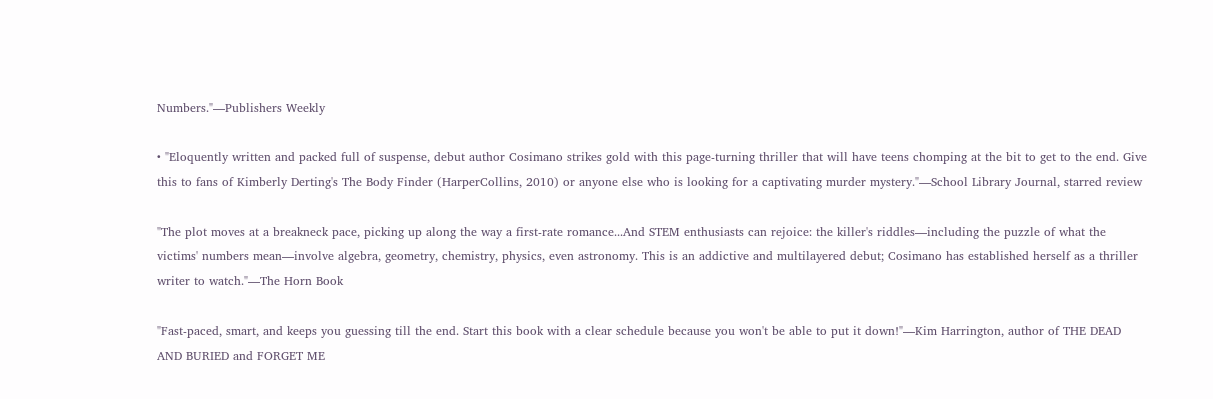Numbers."—Publishers Weekly

• "Eloquently written and packed full of suspense, debut author Cosimano strikes gold with this page-turning thriller that will have teens chomping at the bit to get to the end. Give this to fans of Kimberly Derting's The Body Finder (HarperCollins, 2010) or anyone else who is looking for a captivating murder mystery."—School Library Journal, starred review

"The plot moves at a breakneck pace, picking up along the way a first-rate romance...And STEM enthusiasts can rejoice: the killer's riddles—including the puzzle of what the victims' numbers mean—involve algebra, geometry, chemistry, physics, even astronomy. This is an addictive and multilayered debut; Cosimano has established herself as a thriller writer to watch."—The Horn Book

"Fast-paced, smart, and keeps you guessing till the end. Start this book with a clear schedule because you won't be able to put it down!"—Kim Harrington, author of THE DEAD AND BURIED and FORGET ME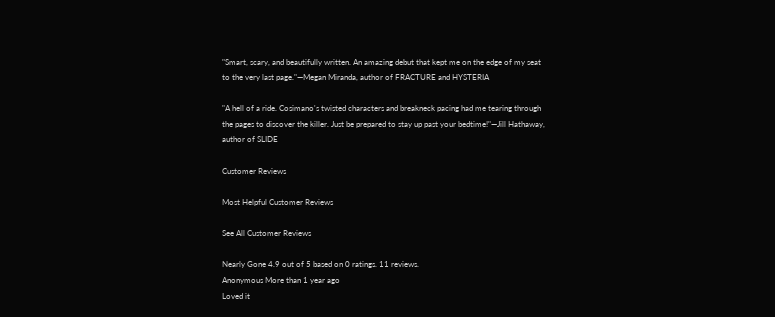"Smart, scary, and beautifully written. An amazing debut that kept me on the edge of my seat to the very last page."—Megan Miranda, author of FRACTURE and HYSTERIA

"A hell of a ride. Cosimano's twisted characters and breakneck pacing had me tearing through the pages to discover the killer. Just be prepared to stay up past your bedtime!"—Jill Hathaway, author of SLIDE

Customer Reviews

Most Helpful Customer Reviews

See All Customer Reviews

Nearly Gone 4.9 out of 5 based on 0 ratings. 11 reviews.
Anonymous More than 1 year ago
Loved it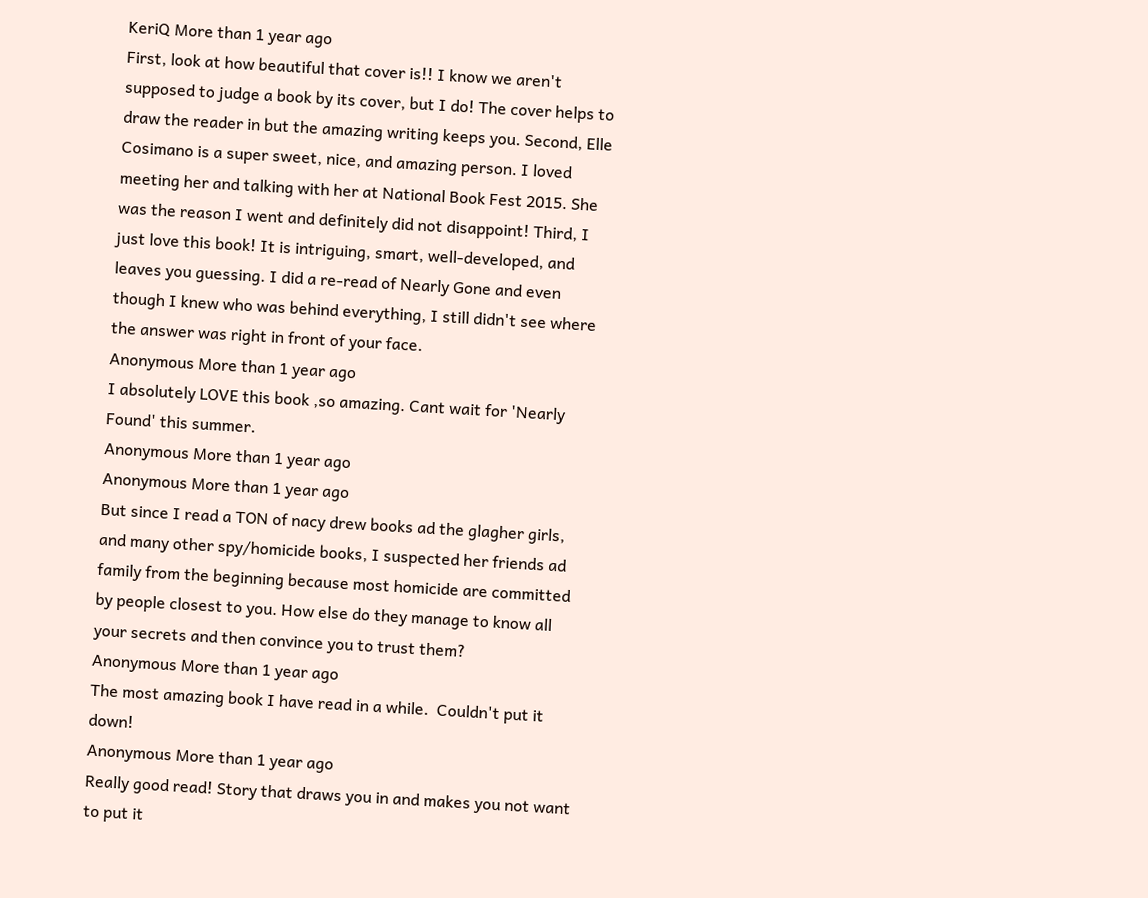KeriQ More than 1 year ago
First, look at how beautiful that cover is!! I know we aren't supposed to judge a book by its cover, but I do! The cover helps to draw the reader in but the amazing writing keeps you. Second, Elle Cosimano is a super sweet, nice, and amazing person. I loved meeting her and talking with her at National Book Fest 2015. She was the reason I went and definitely did not disappoint! Third, I just love this book! It is intriguing, smart, well-developed, and leaves you guessing. I did a re-read of Nearly Gone and even though I knew who was behind everything, I still didn't see where the answer was right in front of your face.
Anonymous More than 1 year ago
I absolutely LOVE this book ,so amazing. Cant wait for 'Nearly Found' this summer.
Anonymous More than 1 year ago
Anonymous More than 1 year ago
But since I read a TON of nacy drew books ad the glagher girls, and many other spy/homicide books, I suspected her friends ad family from the beginning because most homicide are committed by people closest to you. How else do they manage to know all your secrets and then convince you to trust them?
Anonymous More than 1 year ago
The most amazing book I have read in a while.  Couldn't put it down!
Anonymous More than 1 year ago
Really good read! Story that draws you in and makes you not want to put it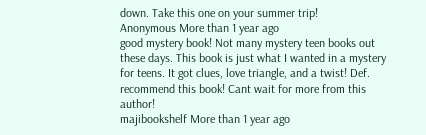down. Take this one on your summer trip!
Anonymous More than 1 year ago
good mystery book! Not many mystery teen books out these days. This book is just what I wanted in a mystery for teens. It got clues, love triangle, and a twist! Def. recommend this book! Cant wait for more from this author!
majibookshelf More than 1 year ago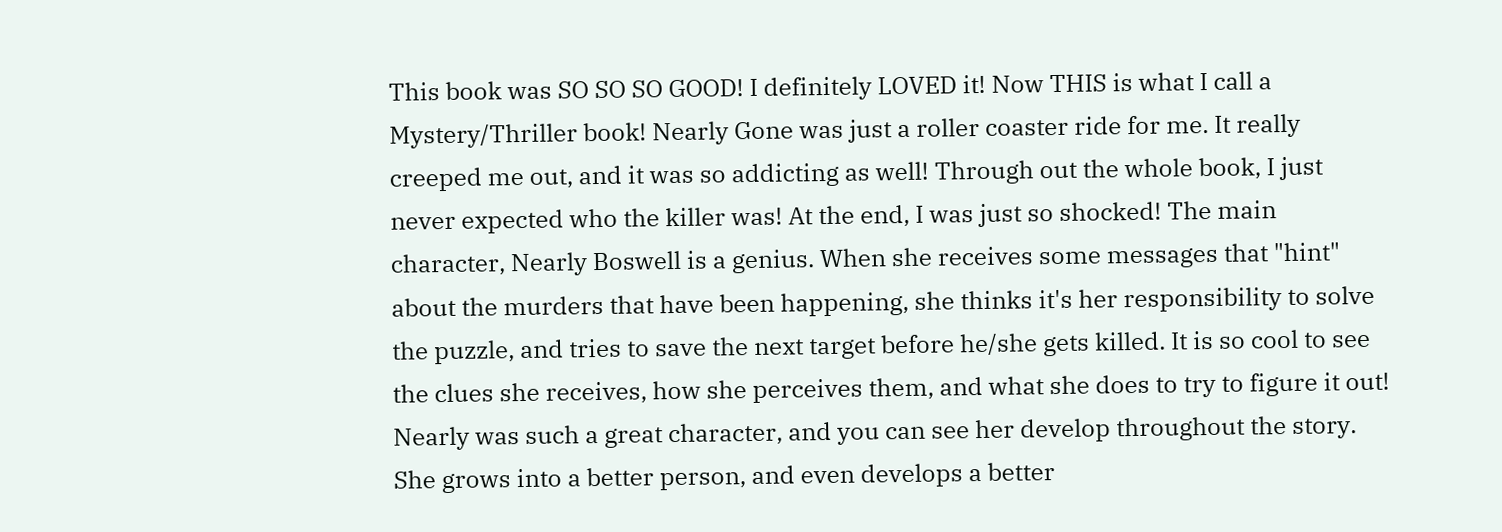This book was SO SO SO GOOD! I definitely LOVED it! Now THIS is what I call a Mystery/Thriller book! Nearly Gone was just a roller coaster ride for me. It really creeped me out, and it was so addicting as well! Through out the whole book, I just never expected who the killer was! At the end, I was just so shocked! The main character, Nearly Boswell is a genius. When she receives some messages that "hint" about the murders that have been happening, she thinks it's her responsibility to solve the puzzle, and tries to save the next target before he/she gets killed. It is so cool to see the clues she receives, how she perceives them, and what she does to try to figure it out! Nearly was such a great character, and you can see her develop throughout the story. She grows into a better person, and even develops a better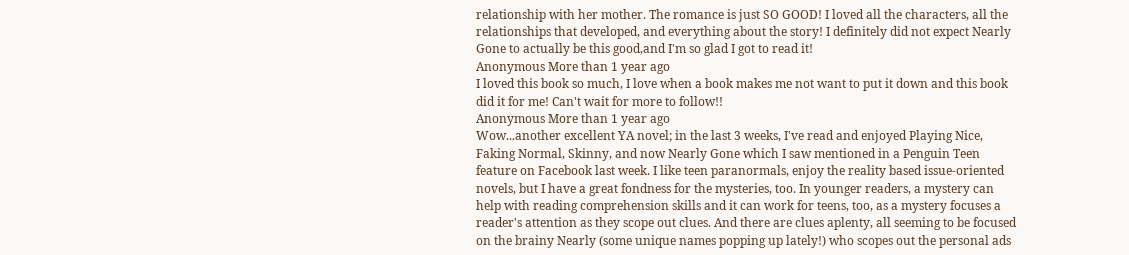relationship with her mother. The romance is just SO GOOD! I loved all the characters, all the relationships that developed, and everything about the story! I definitely did not expect Nearly Gone to actually be this good,and I'm so glad I got to read it!
Anonymous More than 1 year ago
I loved this book so much, I love when a book makes me not want to put it down and this book did it for me! Can't wait for more to follow!!
Anonymous More than 1 year ago
Wow...another excellent YA novel; in the last 3 weeks, I've read and enjoyed Playing Nice, Faking Normal, Skinny, and now Nearly Gone which I saw mentioned in a Penguin Teen feature on Facebook last week. I like teen paranormals, enjoy the reality based issue-oriented novels, but I have a great fondness for the mysteries, too. In younger readers, a mystery can help with reading comprehension skills and it can work for teens, too, as a mystery focuses a reader's attention as they scope out clues. And there are clues aplenty, all seeming to be focused on the brainy Nearly (some unique names popping up lately!) who scopes out the personal ads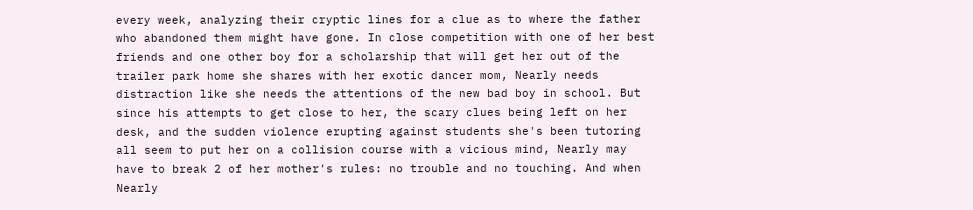every week, analyzing their cryptic lines for a clue as to where the father who abandoned them might have gone. In close competition with one of her best friends and one other boy for a scholarship that will get her out of the trailer park home she shares with her exotic dancer mom, Nearly needs distraction like she needs the attentions of the new bad boy in school. But since his attempts to get close to her, the scary clues being left on her desk, and the sudden violence erupting against students she's been tutoring all seem to put her on a collision course with a vicious mind, Nearly may have to break 2 of her mother's rules: no trouble and no touching. And when Nearly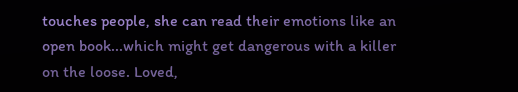touches people, she can read their emotions like an open book...which might get dangerous with a killer on the loose. Loved,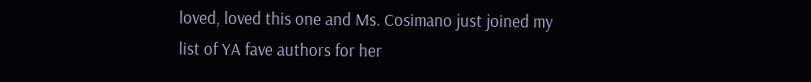loved, loved this one and Ms. Cosimano just joined my list of YA fave authors for her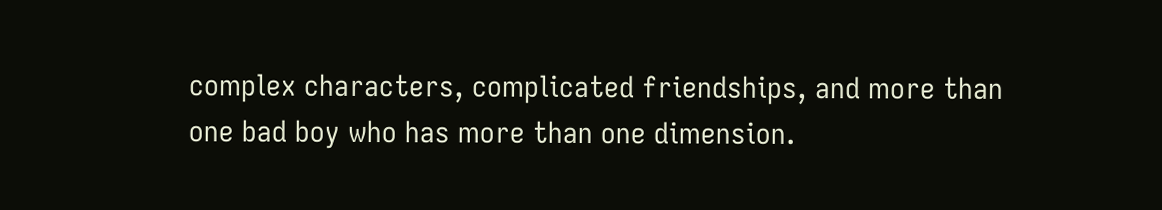complex characters, complicated friendships, and more than one bad boy who has more than one dimension.